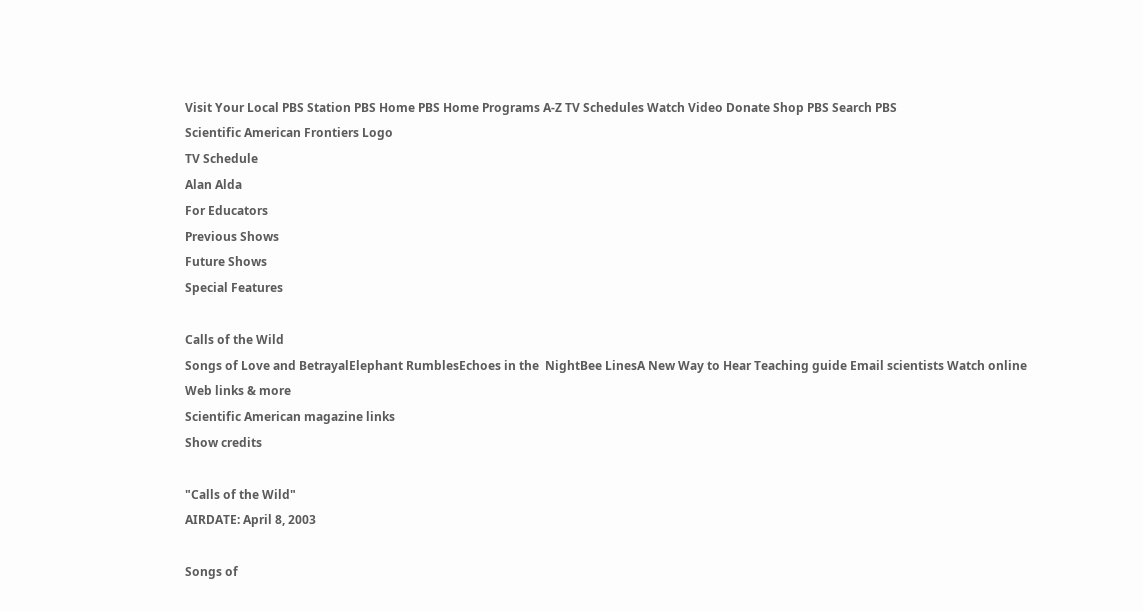Visit Your Local PBS Station PBS Home PBS Home Programs A-Z TV Schedules Watch Video Donate Shop PBS Search PBS
Scientific American Frontiers Logo
TV Schedule
Alan Alda
For Educators
Previous Shows
Future Shows
Special Features

Calls of the Wild
Songs of Love and BetrayalElephant RumblesEchoes in the  NightBee LinesA New Way to Hear Teaching guide Email scientists Watch online Web links & more
Scientific American magazine links
Show credits

"Calls of the Wild"
AIRDATE: April 8, 2003

Songs of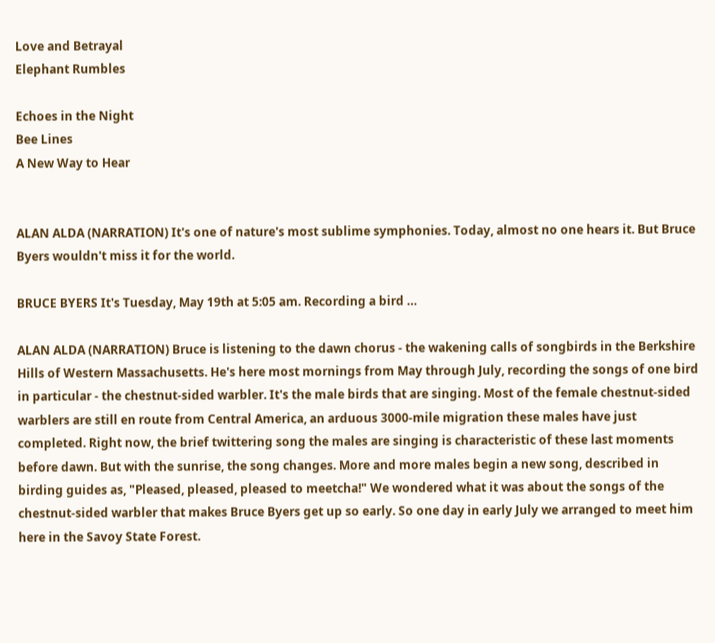Love and Betrayal
Elephant Rumbles

Echoes in the Night
Bee Lines
A New Way to Hear


ALAN ALDA (NARRATION) It's one of nature's most sublime symphonies. Today, almost no one hears it. But Bruce Byers wouldn't miss it for the world.

BRUCE BYERS It's Tuesday, May 19th at 5:05 am. Recording a bird …

ALAN ALDA (NARRATION) Bruce is listening to the dawn chorus - the wakening calls of songbirds in the Berkshire Hills of Western Massachusetts. He's here most mornings from May through July, recording the songs of one bird in particular - the chestnut-sided warbler. It's the male birds that are singing. Most of the female chestnut-sided warblers are still en route from Central America, an arduous 3000-mile migration these males have just completed. Right now, the brief twittering song the males are singing is characteristic of these last moments before dawn. But with the sunrise, the song changes. More and more males begin a new song, described in birding guides as, "Pleased, pleased, pleased to meetcha!" We wondered what it was about the songs of the chestnut-sided warbler that makes Bruce Byers get up so early. So one day in early July we arranged to meet him here in the Savoy State Forest.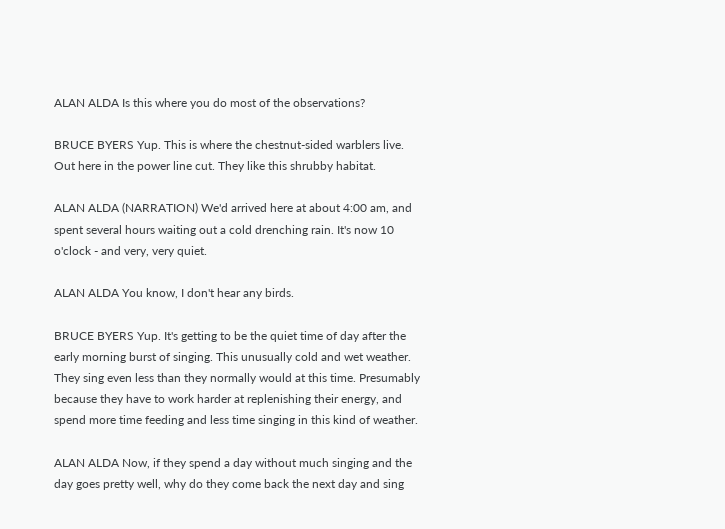ALAN ALDA Is this where you do most of the observations?

BRUCE BYERS Yup. This is where the chestnut-sided warblers live. Out here in the power line cut. They like this shrubby habitat.

ALAN ALDA (NARRATION) We'd arrived here at about 4:00 am, and spent several hours waiting out a cold drenching rain. It's now 10 o'clock - and very, very quiet.

ALAN ALDA You know, I don't hear any birds.

BRUCE BYERS Yup. It's getting to be the quiet time of day after the early morning burst of singing. This unusually cold and wet weather. They sing even less than they normally would at this time. Presumably because they have to work harder at replenishing their energy, and spend more time feeding and less time singing in this kind of weather.

ALAN ALDA Now, if they spend a day without much singing and the day goes pretty well, why do they come back the next day and sing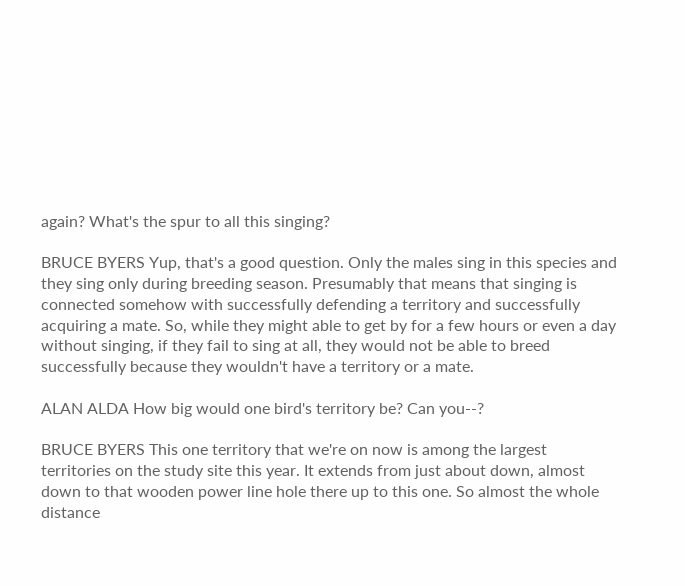again? What's the spur to all this singing?

BRUCE BYERS Yup, that's a good question. Only the males sing in this species and they sing only during breeding season. Presumably that means that singing is connected somehow with successfully defending a territory and successfully acquiring a mate. So, while they might able to get by for a few hours or even a day without singing, if they fail to sing at all, they would not be able to breed successfully because they wouldn't have a territory or a mate.

ALAN ALDA How big would one bird's territory be? Can you--?

BRUCE BYERS This one territory that we're on now is among the largest territories on the study site this year. It extends from just about down, almost down to that wooden power line hole there up to this one. So almost the whole distance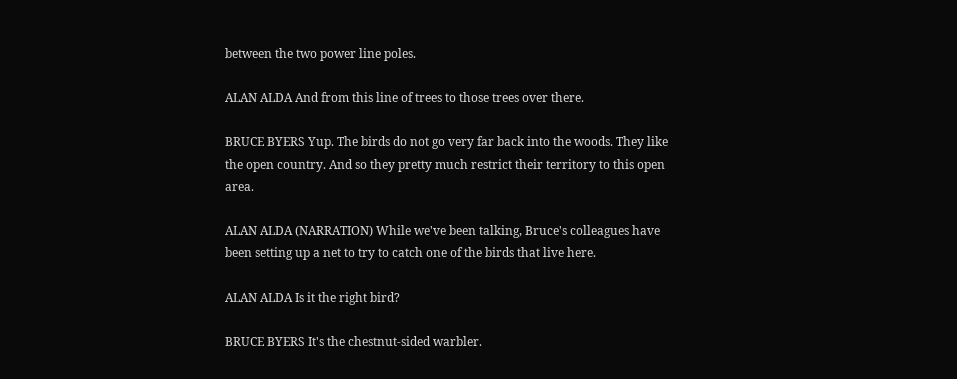between the two power line poles.

ALAN ALDA And from this line of trees to those trees over there.

BRUCE BYERS Yup. The birds do not go very far back into the woods. They like the open country. And so they pretty much restrict their territory to this open area.

ALAN ALDA (NARRATION) While we've been talking, Bruce's colleagues have been setting up a net to try to catch one of the birds that live here.

ALAN ALDA Is it the right bird?

BRUCE BYERS It's the chestnut-sided warbler.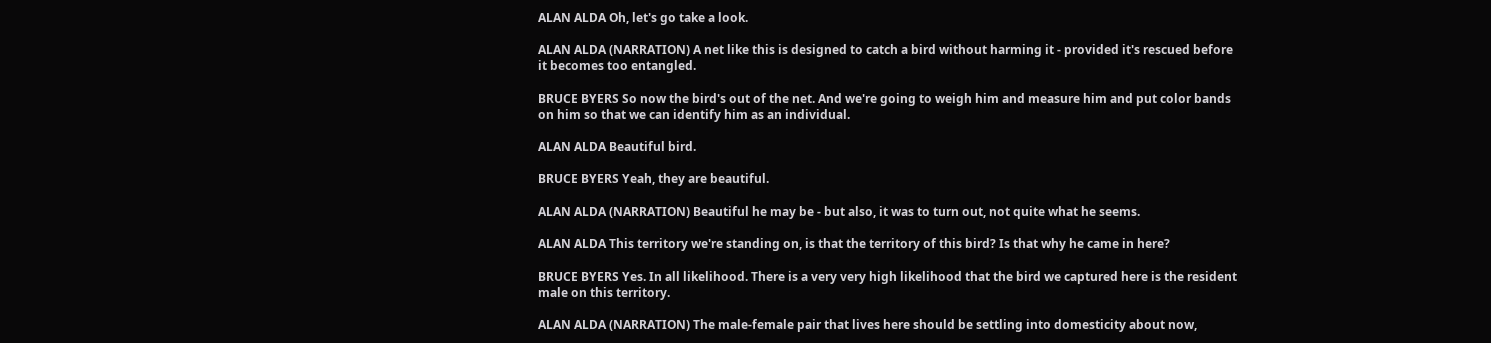ALAN ALDA Oh, let's go take a look.

ALAN ALDA (NARRATION) A net like this is designed to catch a bird without harming it - provided it's rescued before it becomes too entangled.

BRUCE BYERS So now the bird's out of the net. And we're going to weigh him and measure him and put color bands on him so that we can identify him as an individual.

ALAN ALDA Beautiful bird.

BRUCE BYERS Yeah, they are beautiful.

ALAN ALDA (NARRATION) Beautiful he may be - but also, it was to turn out, not quite what he seems.

ALAN ALDA This territory we're standing on, is that the territory of this bird? Is that why he came in here?

BRUCE BYERS Yes. In all likelihood. There is a very very high likelihood that the bird we captured here is the resident male on this territory.

ALAN ALDA (NARRATION) The male-female pair that lives here should be settling into domesticity about now,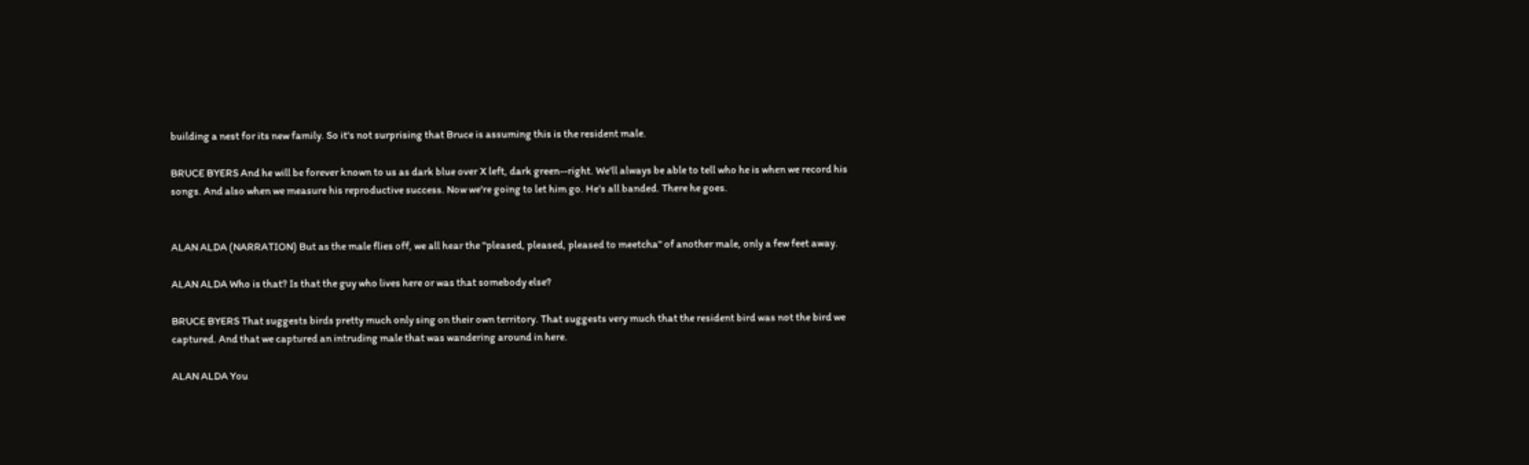building a nest for its new family. So it's not surprising that Bruce is assuming this is the resident male.

BRUCE BYERS And he will be forever known to us as dark blue over X left, dark green--right. We'll always be able to tell who he is when we record his songs. And also when we measure his reproductive success. Now we're going to let him go. He's all banded. There he goes.


ALAN ALDA (NARRATION) But as the male flies off, we all hear the "pleased, pleased, pleased to meetcha" of another male, only a few feet away.

ALAN ALDA Who is that? Is that the guy who lives here or was that somebody else?

BRUCE BYERS That suggests birds pretty much only sing on their own territory. That suggests very much that the resident bird was not the bird we captured. And that we captured an intruding male that was wandering around in here.

ALAN ALDA You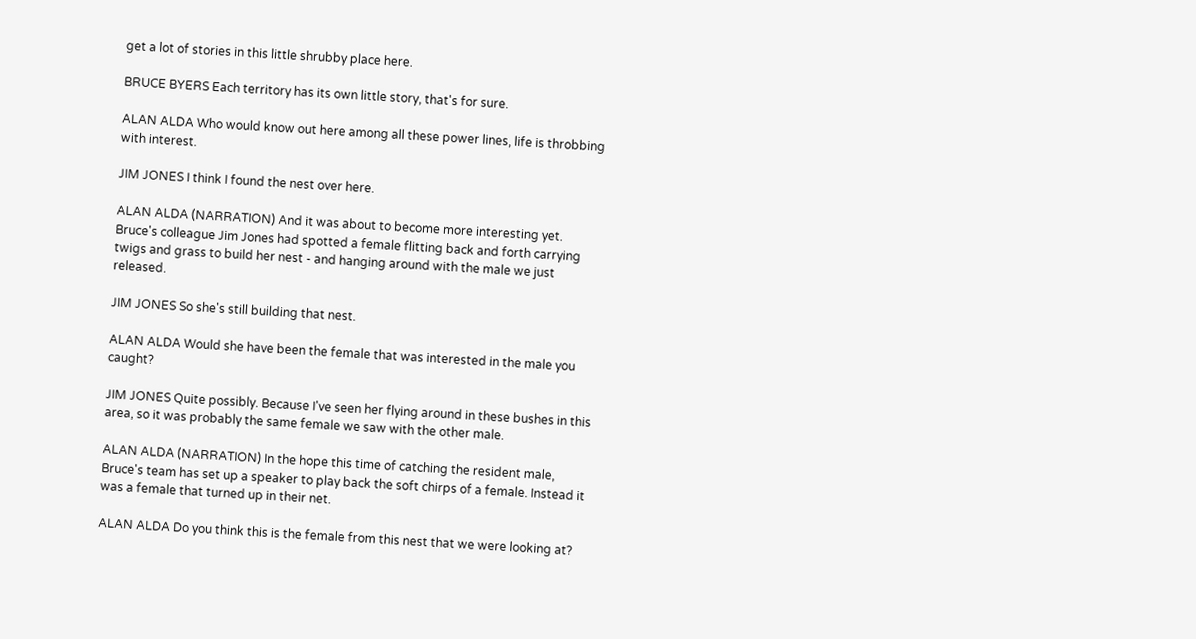get a lot of stories in this little shrubby place here.

BRUCE BYERS Each territory has its own little story, that's for sure.

ALAN ALDA Who would know out here among all these power lines, life is throbbing with interest.

JIM JONES I think I found the nest over here.

ALAN ALDA (NARRATION) And it was about to become more interesting yet. Bruce's colleague Jim Jones had spotted a female flitting back and forth carrying twigs and grass to build her nest - and hanging around with the male we just released.

JIM JONES So she's still building that nest.

ALAN ALDA Would she have been the female that was interested in the male you caught?

JIM JONES Quite possibly. Because I've seen her flying around in these bushes in this area, so it was probably the same female we saw with the other male.

ALAN ALDA (NARRATION) In the hope this time of catching the resident male, Bruce's team has set up a speaker to play back the soft chirps of a female. Instead it was a female that turned up in their net.

ALAN ALDA Do you think this is the female from this nest that we were looking at?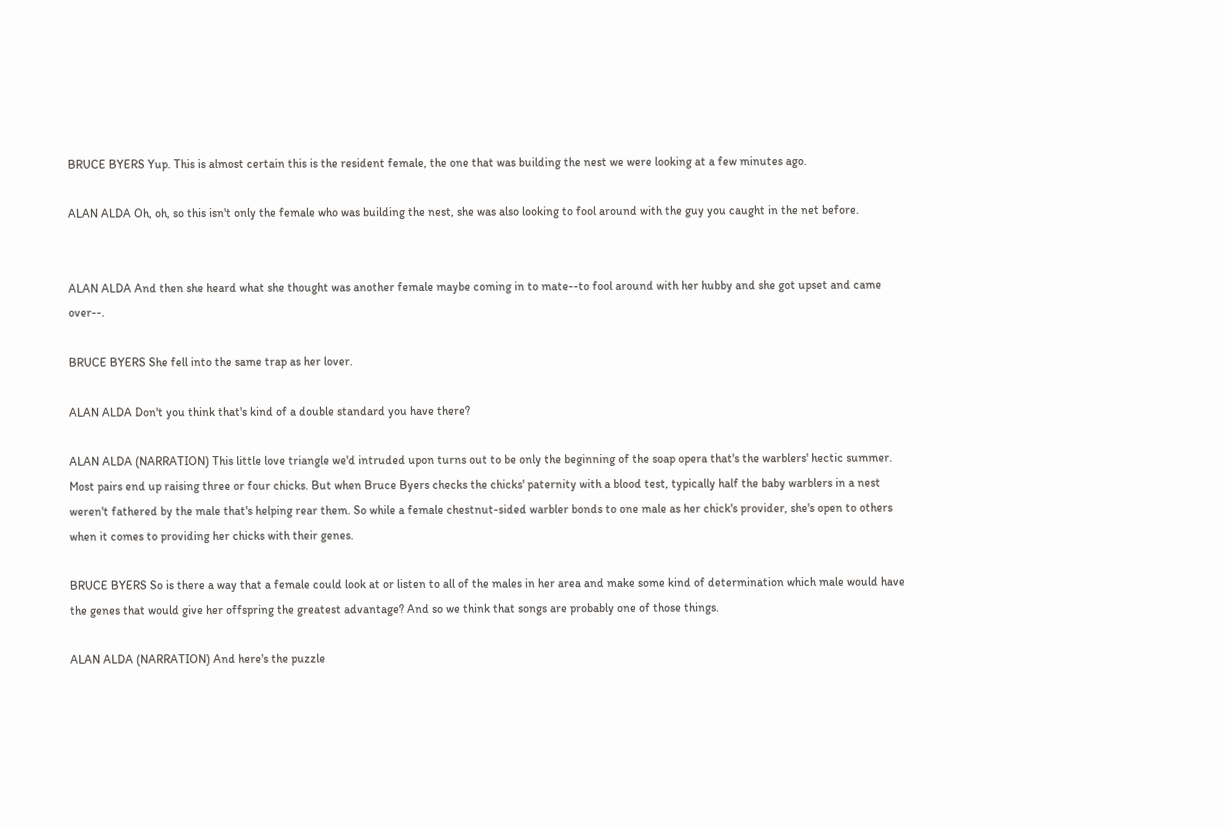BRUCE BYERS Yup. This is almost certain this is the resident female, the one that was building the nest we were looking at a few minutes ago.

ALAN ALDA Oh, oh, so this isn't only the female who was building the nest, she was also looking to fool around with the guy you caught in the net before.


ALAN ALDA And then she heard what she thought was another female maybe coming in to mate--to fool around with her hubby and she got upset and came over--.

BRUCE BYERS She fell into the same trap as her lover.

ALAN ALDA Don't you think that's kind of a double standard you have there?

ALAN ALDA (NARRATION) This little love triangle we'd intruded upon turns out to be only the beginning of the soap opera that's the warblers' hectic summer. Most pairs end up raising three or four chicks. But when Bruce Byers checks the chicks' paternity with a blood test, typically half the baby warblers in a nest weren't fathered by the male that's helping rear them. So while a female chestnut-sided warbler bonds to one male as her chick's provider, she's open to others when it comes to providing her chicks with their genes.

BRUCE BYERS So is there a way that a female could look at or listen to all of the males in her area and make some kind of determination which male would have the genes that would give her offspring the greatest advantage? And so we think that songs are probably one of those things.

ALAN ALDA (NARRATION) And here's the puzzle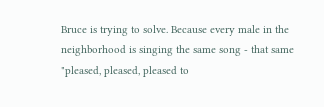Bruce is trying to solve. Because every male in the neighborhood is singing the same song - that same "pleased, pleased, pleased to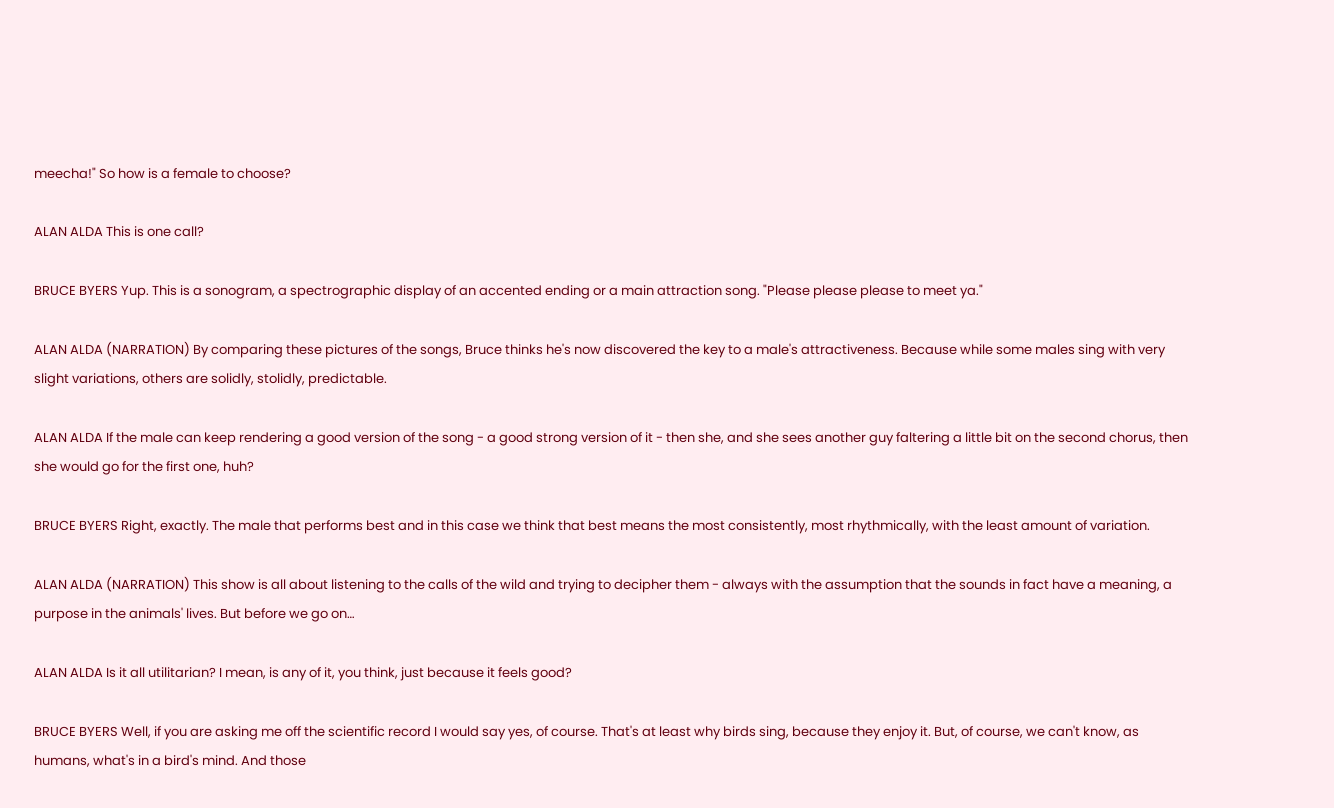meecha!" So how is a female to choose?

ALAN ALDA This is one call?

BRUCE BYERS Yup. This is a sonogram, a spectrographic display of an accented ending or a main attraction song. "Please please please to meet ya."

ALAN ALDA (NARRATION) By comparing these pictures of the songs, Bruce thinks he's now discovered the key to a male's attractiveness. Because while some males sing with very slight variations, others are solidly, stolidly, predictable.

ALAN ALDA If the male can keep rendering a good version of the song - a good strong version of it - then she, and she sees another guy faltering a little bit on the second chorus, then she would go for the first one, huh?

BRUCE BYERS Right, exactly. The male that performs best and in this case we think that best means the most consistently, most rhythmically, with the least amount of variation.

ALAN ALDA (NARRATION) This show is all about listening to the calls of the wild and trying to decipher them - always with the assumption that the sounds in fact have a meaning, a purpose in the animals' lives. But before we go on…

ALAN ALDA Is it all utilitarian? I mean, is any of it, you think, just because it feels good?

BRUCE BYERS Well, if you are asking me off the scientific record I would say yes, of course. That's at least why birds sing, because they enjoy it. But, of course, we can't know, as humans, what's in a bird's mind. And those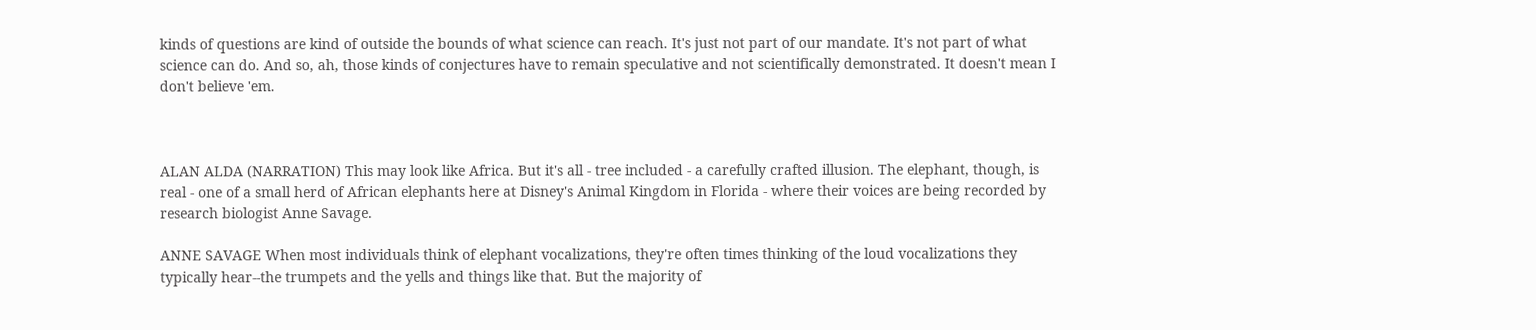kinds of questions are kind of outside the bounds of what science can reach. It's just not part of our mandate. It's not part of what science can do. And so, ah, those kinds of conjectures have to remain speculative and not scientifically demonstrated. It doesn't mean I don't believe 'em.



ALAN ALDA (NARRATION) This may look like Africa. But it's all - tree included - a carefully crafted illusion. The elephant, though, is real - one of a small herd of African elephants here at Disney's Animal Kingdom in Florida - where their voices are being recorded by research biologist Anne Savage.

ANNE SAVAGE When most individuals think of elephant vocalizations, they're often times thinking of the loud vocalizations they typically hear--the trumpets and the yells and things like that. But the majority of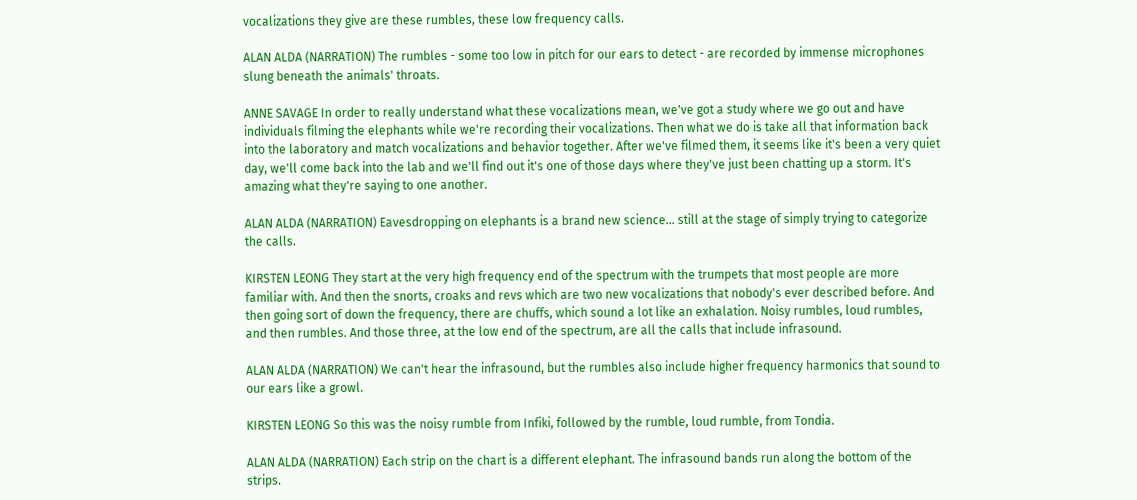vocalizations they give are these rumbles, these low frequency calls.

ALAN ALDA (NARRATION) The rumbles - some too low in pitch for our ears to detect - are recorded by immense microphones slung beneath the animals' throats.

ANNE SAVAGE In order to really understand what these vocalizations mean, we've got a study where we go out and have individuals filming the elephants while we're recording their vocalizations. Then what we do is take all that information back into the laboratory and match vocalizations and behavior together. After we've filmed them, it seems like it's been a very quiet day, we'll come back into the lab and we'll find out it's one of those days where they've just been chatting up a storm. It's amazing what they're saying to one another.

ALAN ALDA (NARRATION) Eavesdropping on elephants is a brand new science… still at the stage of simply trying to categorize the calls.

KIRSTEN LEONG They start at the very high frequency end of the spectrum with the trumpets that most people are more familiar with. And then the snorts, croaks and revs which are two new vocalizations that nobody's ever described before. And then going sort of down the frequency, there are chuffs, which sound a lot like an exhalation. Noisy rumbles, loud rumbles, and then rumbles. And those three, at the low end of the spectrum, are all the calls that include infrasound.

ALAN ALDA (NARRATION) We can't hear the infrasound, but the rumbles also include higher frequency harmonics that sound to our ears like a growl.

KIRSTEN LEONG So this was the noisy rumble from Infiki, followed by the rumble, loud rumble, from Tondia.

ALAN ALDA (NARRATION) Each strip on the chart is a different elephant. The infrasound bands run along the bottom of the strips.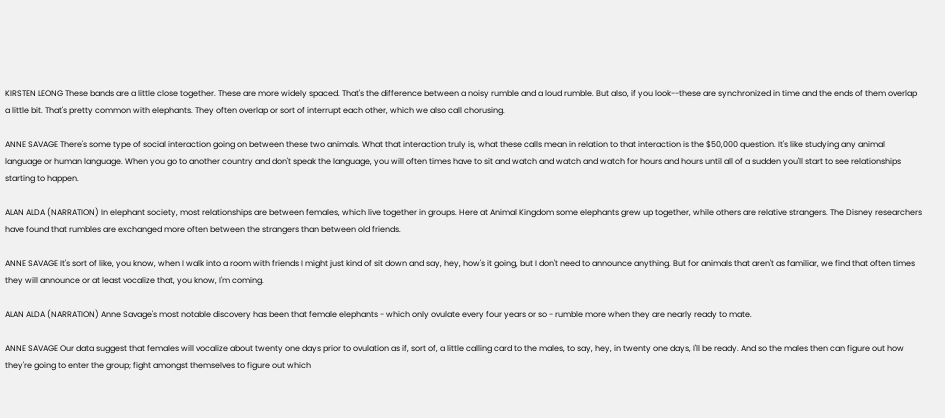KIRSTEN LEONG These bands are a little close together. These are more widely spaced. That's the difference between a noisy rumble and a loud rumble. But also, if you look--these are synchronized in time and the ends of them overlap a little bit. That's pretty common with elephants. They often overlap or sort of interrupt each other, which we also call chorusing.

ANNE SAVAGE There's some type of social interaction going on between these two animals. What that interaction truly is, what these calls mean in relation to that interaction is the $50,000 question. It's like studying any animal language or human language. When you go to another country and don't speak the language, you will often times have to sit and watch and watch and watch for hours and hours until all of a sudden you'll start to see relationships starting to happen.

ALAN ALDA (NARRATION) In elephant society, most relationships are between females, which live together in groups. Here at Animal Kingdom some elephants grew up together, while others are relative strangers. The Disney researchers have found that rumbles are exchanged more often between the strangers than between old friends.

ANNE SAVAGE It's sort of like, you know, when I walk into a room with friends I might just kind of sit down and say, hey, how's it going, but I don't need to announce anything. But for animals that aren't as familiar, we find that often times they will announce or at least vocalize that, you know, I'm coming.

ALAN ALDA (NARRATION) Anne Savage's most notable discovery has been that female elephants - which only ovulate every four years or so - rumble more when they are nearly ready to mate.

ANNE SAVAGE Our data suggest that females will vocalize about twenty one days prior to ovulation as if, sort of, a little calling card to the males, to say, hey, in twenty one days, I'll be ready. And so the males then can figure out how they're going to enter the group; fight amongst themselves to figure out which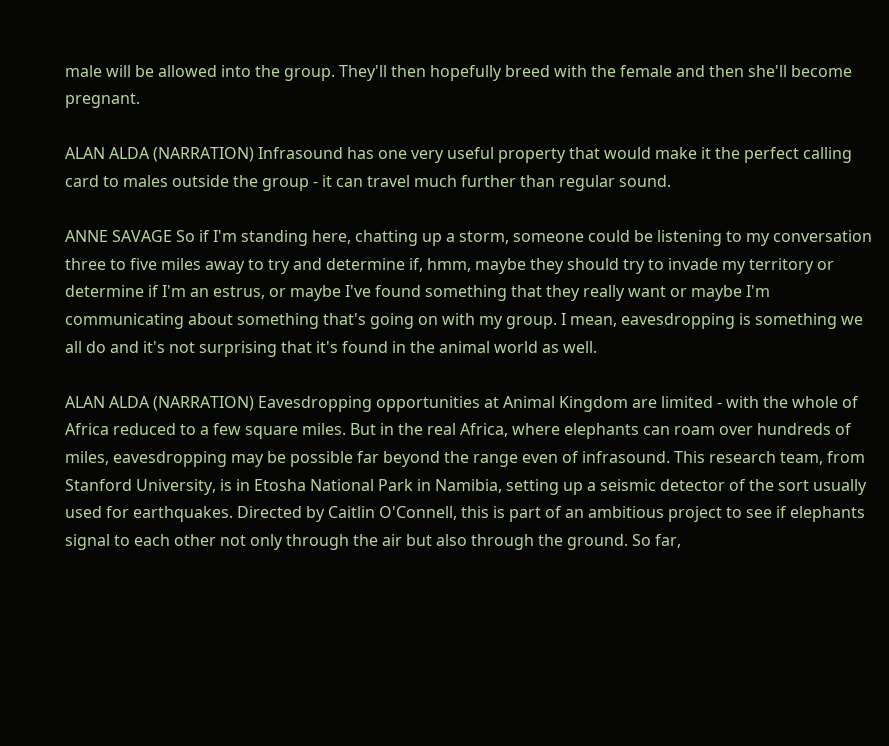male will be allowed into the group. They'll then hopefully breed with the female and then she'll become pregnant.

ALAN ALDA (NARRATION) Infrasound has one very useful property that would make it the perfect calling card to males outside the group - it can travel much further than regular sound.

ANNE SAVAGE So if I'm standing here, chatting up a storm, someone could be listening to my conversation three to five miles away to try and determine if, hmm, maybe they should try to invade my territory or determine if I'm an estrus, or maybe I've found something that they really want or maybe I'm communicating about something that's going on with my group. I mean, eavesdropping is something we all do and it's not surprising that it's found in the animal world as well.

ALAN ALDA (NARRATION) Eavesdropping opportunities at Animal Kingdom are limited - with the whole of Africa reduced to a few square miles. But in the real Africa, where elephants can roam over hundreds of miles, eavesdropping may be possible far beyond the range even of infrasound. This research team, from Stanford University, is in Etosha National Park in Namibia, setting up a seismic detector of the sort usually used for earthquakes. Directed by Caitlin O'Connell, this is part of an ambitious project to see if elephants signal to each other not only through the air but also through the ground. So far,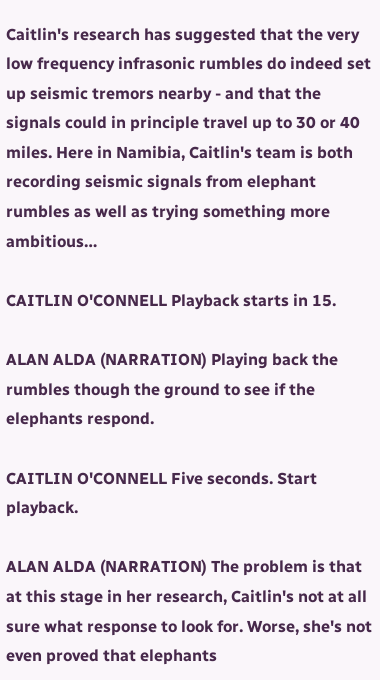Caitlin's research has suggested that the very low frequency infrasonic rumbles do indeed set up seismic tremors nearby - and that the signals could in principle travel up to 30 or 40 miles. Here in Namibia, Caitlin's team is both recording seismic signals from elephant rumbles as well as trying something more ambitious…

CAITLIN O'CONNELL Playback starts in 15.

ALAN ALDA (NARRATION) Playing back the rumbles though the ground to see if the elephants respond.

CAITLIN O'CONNELL Five seconds. Start playback.

ALAN ALDA (NARRATION) The problem is that at this stage in her research, Caitlin's not at all sure what response to look for. Worse, she's not even proved that elephants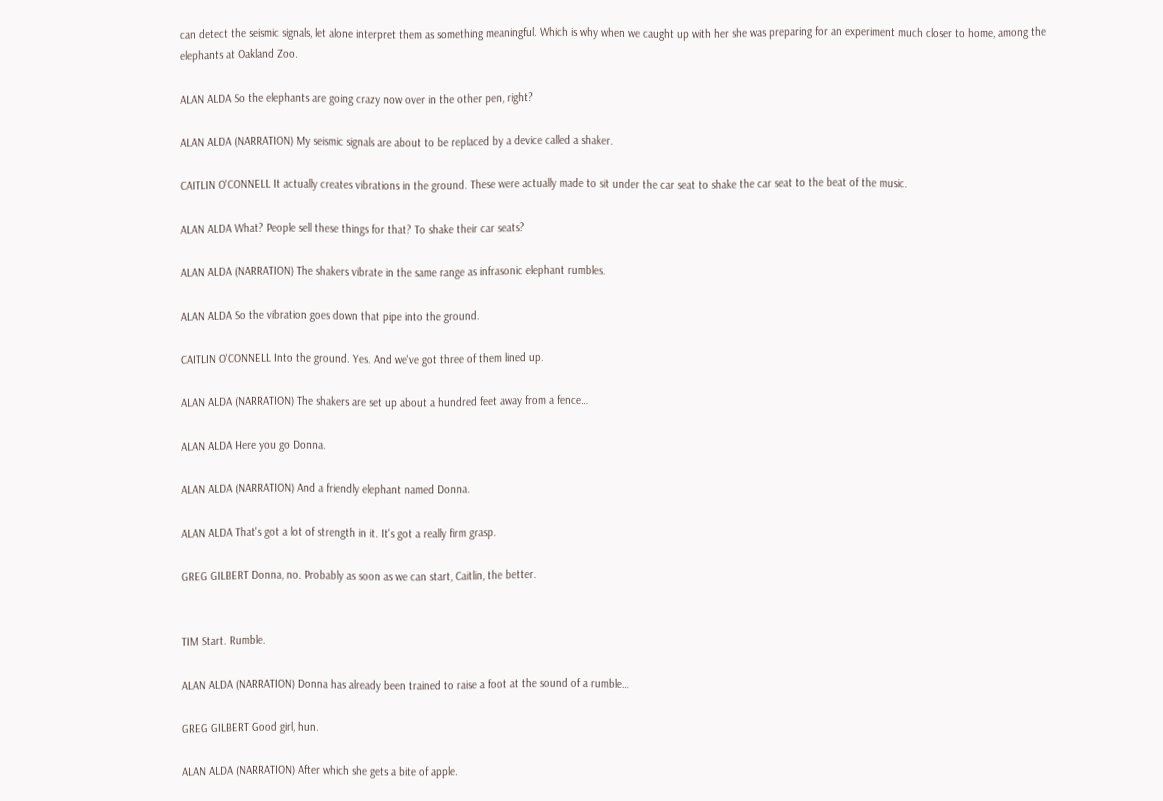can detect the seismic signals, let alone interpret them as something meaningful. Which is why when we caught up with her she was preparing for an experiment much closer to home, among the elephants at Oakland Zoo.

ALAN ALDA So the elephants are going crazy now over in the other pen, right?

ALAN ALDA (NARRATION) My seismic signals are about to be replaced by a device called a shaker.

CAITLIN O'CONNELL It actually creates vibrations in the ground. These were actually made to sit under the car seat to shake the car seat to the beat of the music.

ALAN ALDA What? People sell these things for that? To shake their car seats?

ALAN ALDA (NARRATION) The shakers vibrate in the same range as infrasonic elephant rumbles.

ALAN ALDA So the vibration goes down that pipe into the ground.

CAITLIN O'CONNELL Into the ground. Yes. And we've got three of them lined up.

ALAN ALDA (NARRATION) The shakers are set up about a hundred feet away from a fence…

ALAN ALDA Here you go Donna.

ALAN ALDA (NARRATION) And a friendly elephant named Donna.

ALAN ALDA That's got a lot of strength in it. It's got a really firm grasp.

GREG GILBERT Donna, no. Probably as soon as we can start, Caitlin, the better.


TIM Start. Rumble.

ALAN ALDA (NARRATION) Donna has already been trained to raise a foot at the sound of a rumble…

GREG GILBERT Good girl, hun.

ALAN ALDA (NARRATION) After which she gets a bite of apple.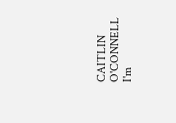CAITLIN O'CONNELL I'm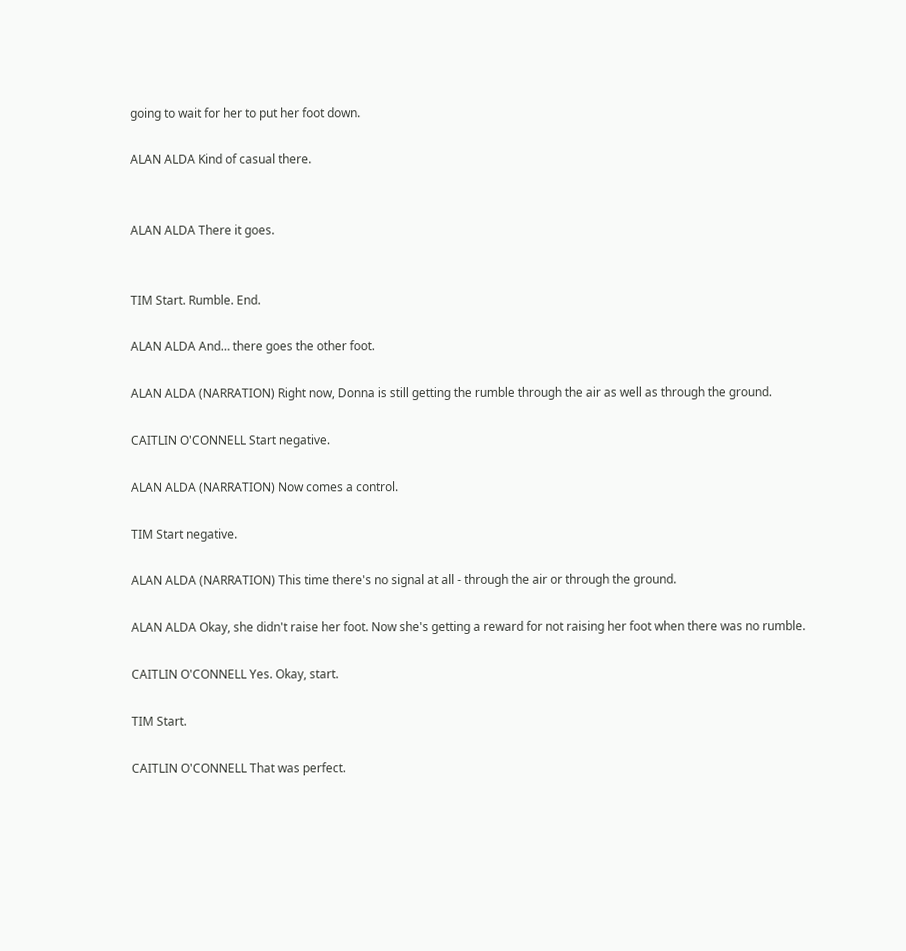going to wait for her to put her foot down.

ALAN ALDA Kind of casual there.


ALAN ALDA There it goes.


TIM Start. Rumble. End.

ALAN ALDA And… there goes the other foot.

ALAN ALDA (NARRATION) Right now, Donna is still getting the rumble through the air as well as through the ground.

CAITLIN O'CONNELL Start negative.

ALAN ALDA (NARRATION) Now comes a control.

TIM Start negative.

ALAN ALDA (NARRATION) This time there's no signal at all - through the air or through the ground.

ALAN ALDA Okay, she didn't raise her foot. Now she's getting a reward for not raising her foot when there was no rumble.

CAITLIN O'CONNELL Yes. Okay, start.

TIM Start.

CAITLIN O'CONNELL That was perfect.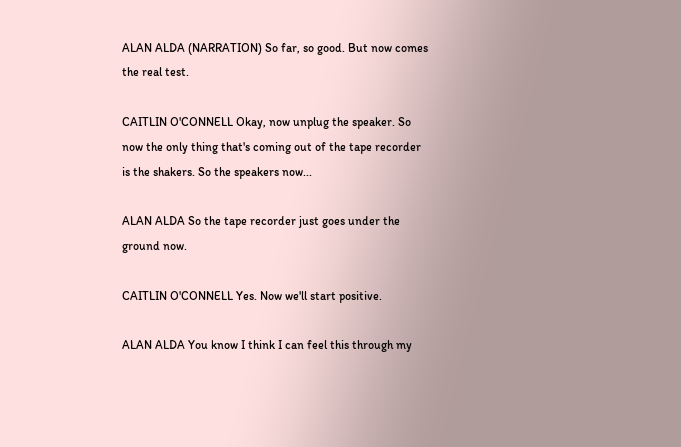ALAN ALDA (NARRATION) So far, so good. But now comes the real test.

CAITLIN O'CONNELL Okay, now unplug the speaker. So now the only thing that's coming out of the tape recorder is the shakers. So the speakers now...

ALAN ALDA So the tape recorder just goes under the ground now.

CAITLIN O'CONNELL Yes. Now we'll start positive.

ALAN ALDA You know I think I can feel this through my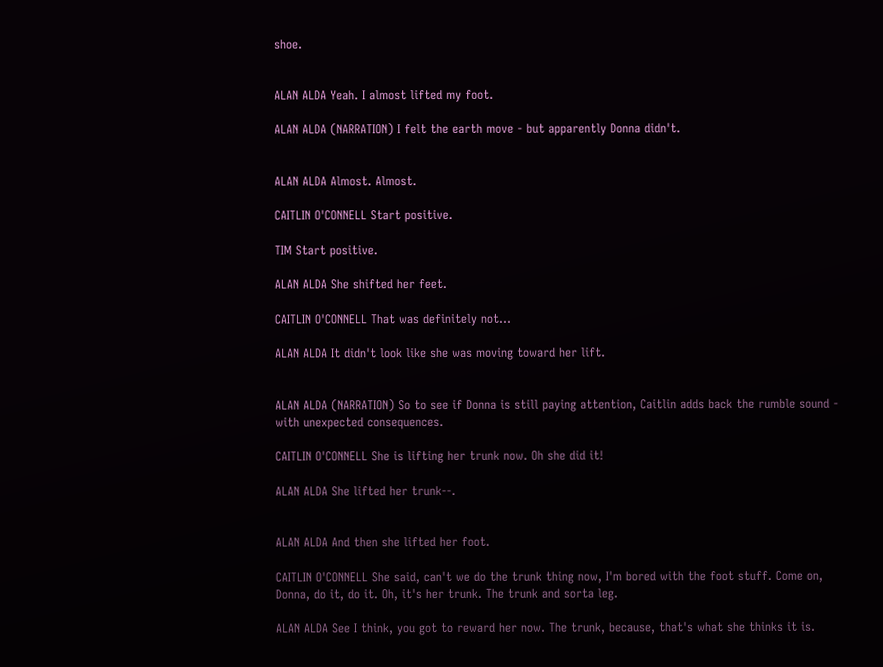shoe.


ALAN ALDA Yeah. I almost lifted my foot.

ALAN ALDA (NARRATION) I felt the earth move - but apparently Donna didn't.


ALAN ALDA Almost. Almost.

CAITLIN O'CONNELL Start positive.

TIM Start positive.

ALAN ALDA She shifted her feet.

CAITLIN O'CONNELL That was definitely not…

ALAN ALDA It didn't look like she was moving toward her lift.


ALAN ALDA (NARRATION) So to see if Donna is still paying attention, Caitlin adds back the rumble sound - with unexpected consequences.

CAITLIN O'CONNELL She is lifting her trunk now. Oh she did it!

ALAN ALDA She lifted her trunk--.


ALAN ALDA And then she lifted her foot.

CAITLIN O'CONNELL She said, can't we do the trunk thing now, I'm bored with the foot stuff. Come on, Donna, do it, do it. Oh, it's her trunk. The trunk and sorta leg.

ALAN ALDA See I think, you got to reward her now. The trunk, because, that's what she thinks it is.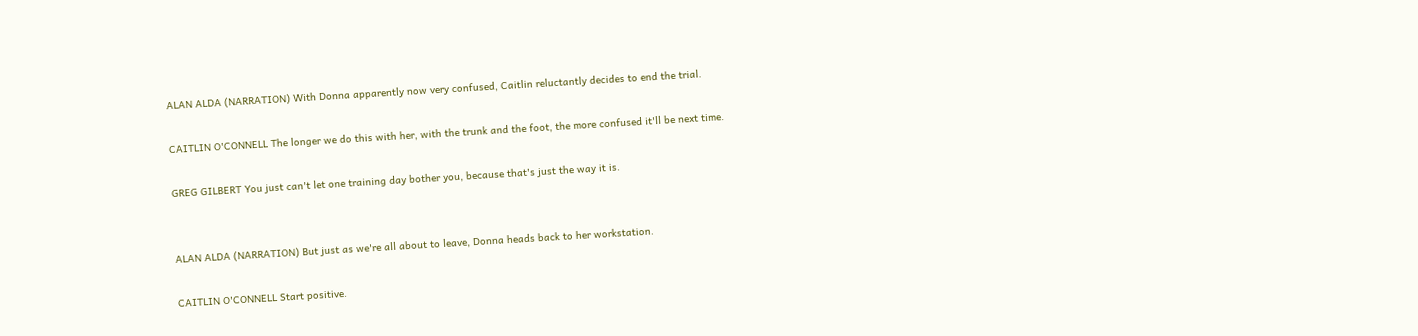ALAN ALDA (NARRATION) With Donna apparently now very confused, Caitlin reluctantly decides to end the trial.

CAITLIN O'CONNELL The longer we do this with her, with the trunk and the foot, the more confused it'll be next time.

GREG GILBERT You just can't let one training day bother you, because that's just the way it is.


ALAN ALDA (NARRATION) But just as we're all about to leave, Donna heads back to her workstation.

CAITLIN O'CONNELL Start positive.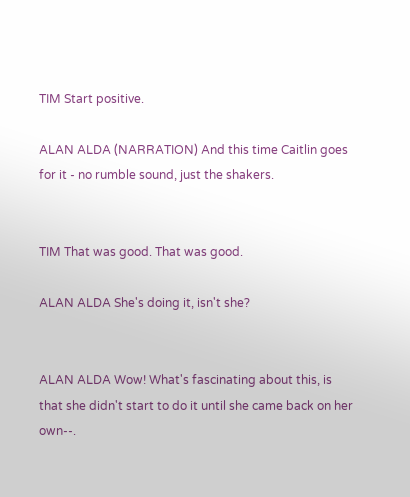TIM Start positive.

ALAN ALDA (NARRATION) And this time Caitlin goes for it - no rumble sound, just the shakers.


TIM That was good. That was good.

ALAN ALDA She's doing it, isn't she?


ALAN ALDA Wow! What's fascinating about this, is that she didn't start to do it until she came back on her own--.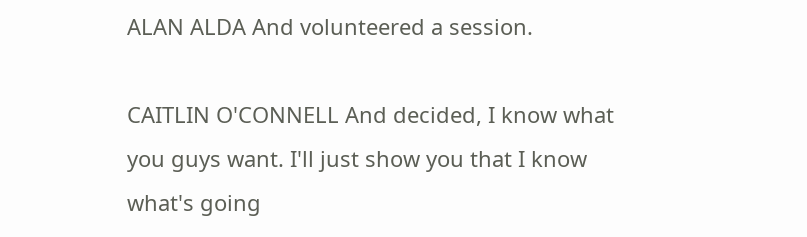ALAN ALDA And volunteered a session.

CAITLIN O'CONNELL And decided, I know what you guys want. I'll just show you that I know what's going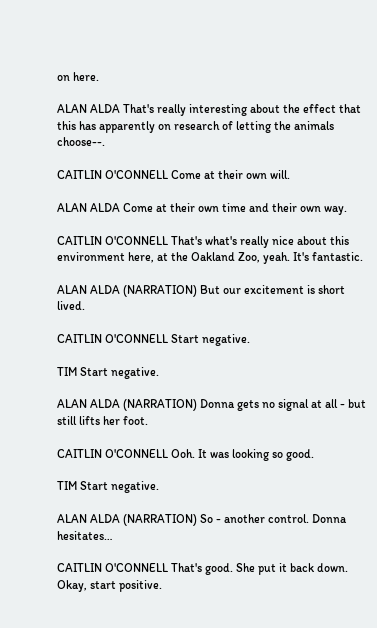on here.

ALAN ALDA That's really interesting about the effect that this has apparently on research of letting the animals choose--.

CAITLIN O'CONNELL Come at their own will.

ALAN ALDA Come at their own time and their own way.

CAITLIN O'CONNELL That's what's really nice about this environment here, at the Oakland Zoo, yeah. It's fantastic.

ALAN ALDA (NARRATION) But our excitement is short lived.

CAITLIN O'CONNELL Start negative.

TIM Start negative.

ALAN ALDA (NARRATION) Donna gets no signal at all - but still lifts her foot.

CAITLIN O'CONNELL Ooh. It was looking so good.

TIM Start negative.

ALAN ALDA (NARRATION) So - another control. Donna hesitates…

CAITLIN O'CONNELL That's good. She put it back down. Okay, start positive.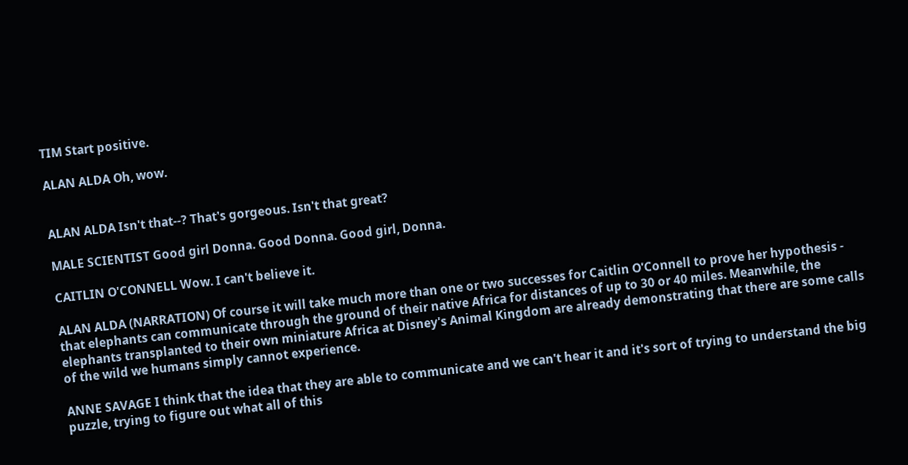TIM Start positive.

ALAN ALDA Oh, wow.


ALAN ALDA Isn't that--? That's gorgeous. Isn't that great?

MALE SCIENTIST Good girl Donna. Good Donna. Good girl, Donna.

CAITLIN O'CONNELL Wow. I can't believe it.

ALAN ALDA (NARRATION) Of course it will take much more than one or two successes for Caitlin O'Connell to prove her hypothesis - that elephants can communicate through the ground of their native Africa for distances of up to 30 or 40 miles. Meanwhile, the elephants transplanted to their own miniature Africa at Disney's Animal Kingdom are already demonstrating that there are some calls of the wild we humans simply cannot experience.

ANNE SAVAGE I think that the idea that they are able to communicate and we can't hear it and it's sort of trying to understand the big puzzle, trying to figure out what all of this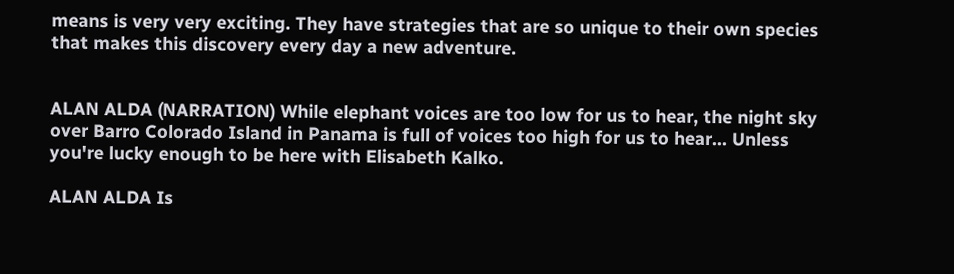means is very very exciting. They have strategies that are so unique to their own species that makes this discovery every day a new adventure.


ALAN ALDA (NARRATION) While elephant voices are too low for us to hear, the night sky over Barro Colorado Island in Panama is full of voices too high for us to hear… Unless you're lucky enough to be here with Elisabeth Kalko.

ALAN ALDA Is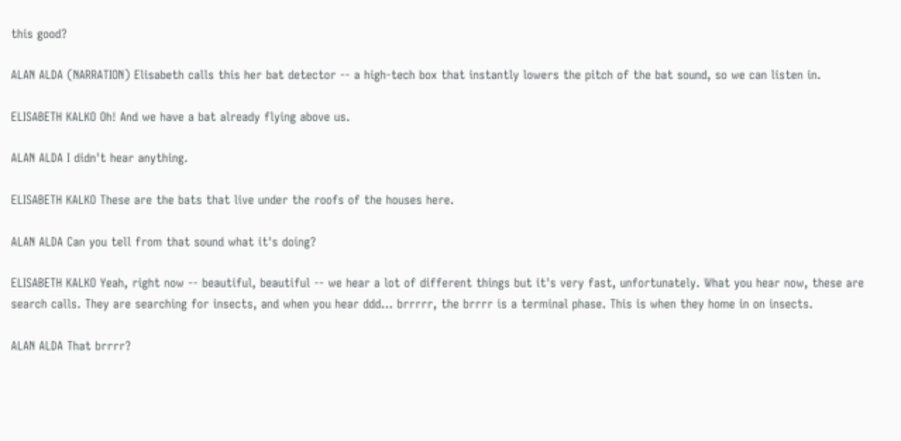this good?

ALAN ALDA (NARRATION) Elisabeth calls this her bat detector -- a high-tech box that instantly lowers the pitch of the bat sound, so we can listen in.

ELISABETH KALKO Oh! And we have a bat already flying above us.

ALAN ALDA I didn't hear anything.

ELISABETH KALKO These are the bats that live under the roofs of the houses here.

ALAN ALDA Can you tell from that sound what it's doing?

ELISABETH KALKO Yeah, right now -- beautiful, beautiful -- we hear a lot of different things but it's very fast, unfortunately. What you hear now, these are search calls. They are searching for insects, and when you hear ddd... brrrrr, the brrrr is a terminal phase. This is when they home in on insects.

ALAN ALDA That brrrr?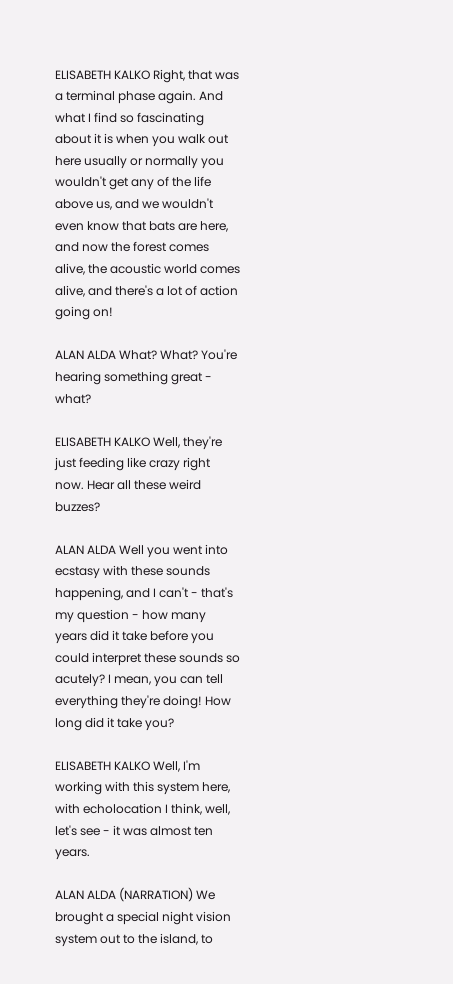ELISABETH KALKO Right, that was a terminal phase again. And what I find so fascinating about it is when you walk out here usually or normally you wouldn't get any of the life above us, and we wouldn't even know that bats are here, and now the forest comes alive, the acoustic world comes alive, and there's a lot of action going on!

ALAN ALDA What? What? You're hearing something great - what?

ELISABETH KALKO Well, they're just feeding like crazy right now. Hear all these weird buzzes?

ALAN ALDA Well you went into ecstasy with these sounds happening, and I can't - that's my question - how many years did it take before you could interpret these sounds so acutely? I mean, you can tell everything they're doing! How long did it take you?

ELISABETH KALKO Well, I'm working with this system here, with echolocation I think, well, let's see - it was almost ten years.

ALAN ALDA (NARRATION) We brought a special night vision system out to the island, to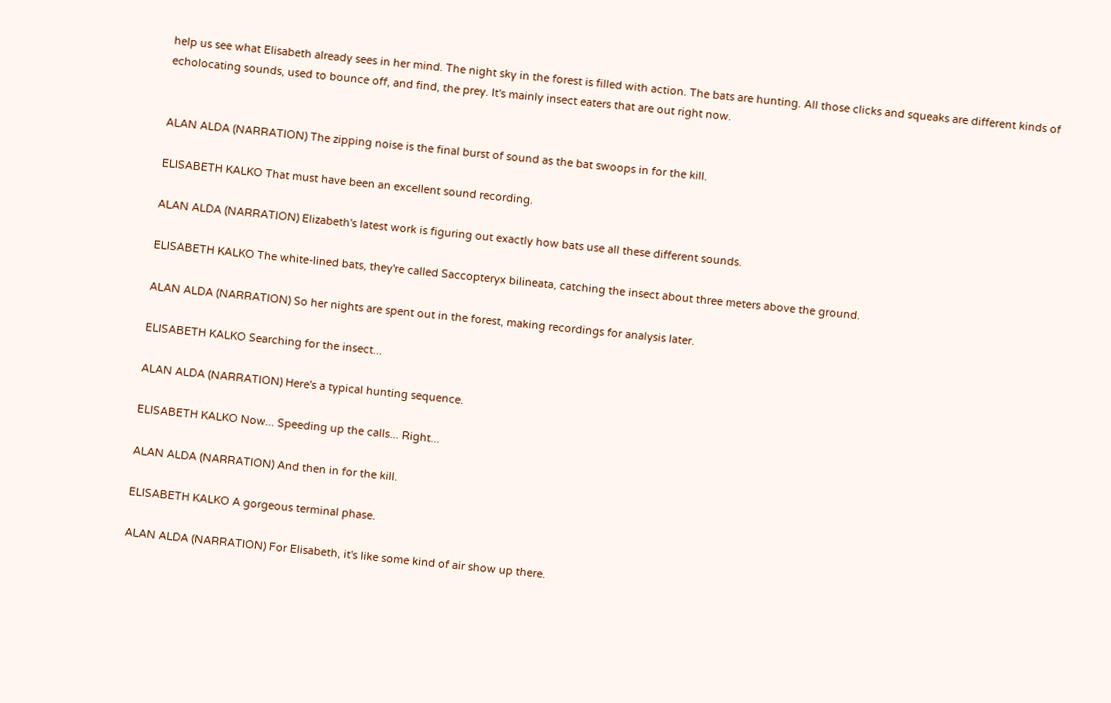help us see what Elisabeth already sees in her mind. The night sky in the forest is filled with action. The bats are hunting. All those clicks and squeaks are different kinds of echolocating sounds, used to bounce off, and find, the prey. It's mainly insect eaters that are out right now.


ALAN ALDA (NARRATION) The zipping noise is the final burst of sound as the bat swoops in for the kill.

ELISABETH KALKO That must have been an excellent sound recording.

ALAN ALDA (NARRATION) Elizabeth's latest work is figuring out exactly how bats use all these different sounds.

ELISABETH KALKO The white-lined bats, they're called Saccopteryx bilineata, catching the insect about three meters above the ground.

ALAN ALDA (NARRATION) So her nights are spent out in the forest, making recordings for analysis later.

ELISABETH KALKO Searching for the insect...

ALAN ALDA (NARRATION) Here's a typical hunting sequence.

ELISABETH KALKO Now... Speeding up the calls... Right...

ALAN ALDA (NARRATION) And then in for the kill.

ELISABETH KALKO A gorgeous terminal phase.

ALAN ALDA (NARRATION) For Elisabeth, it's like some kind of air show up there.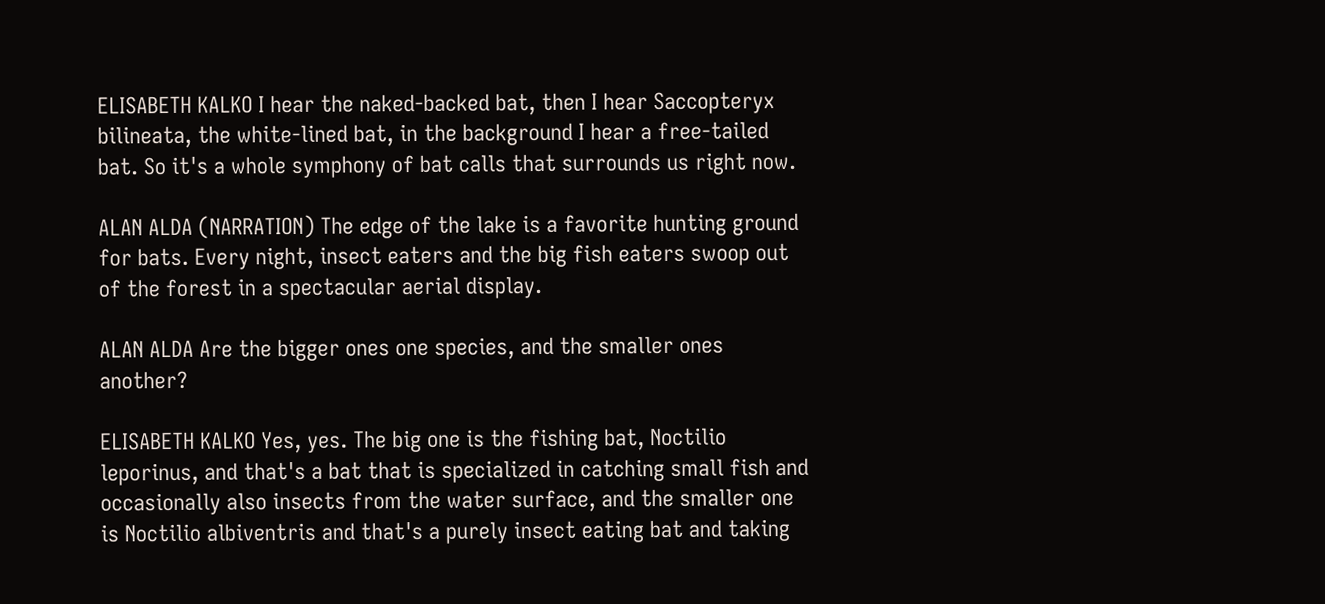ELISABETH KALKO I hear the naked-backed bat, then I hear Saccopteryx bilineata, the white-lined bat, in the background I hear a free-tailed bat. So it's a whole symphony of bat calls that surrounds us right now.

ALAN ALDA (NARRATION) The edge of the lake is a favorite hunting ground for bats. Every night, insect eaters and the big fish eaters swoop out of the forest in a spectacular aerial display.

ALAN ALDA Are the bigger ones one species, and the smaller ones another?

ELISABETH KALKO Yes, yes. The big one is the fishing bat, Noctilio leporinus, and that's a bat that is specialized in catching small fish and occasionally also insects from the water surface, and the smaller one is Noctilio albiventris and that's a purely insect eating bat and taking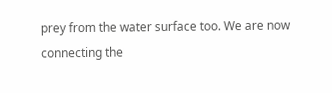prey from the water surface too. We are now connecting the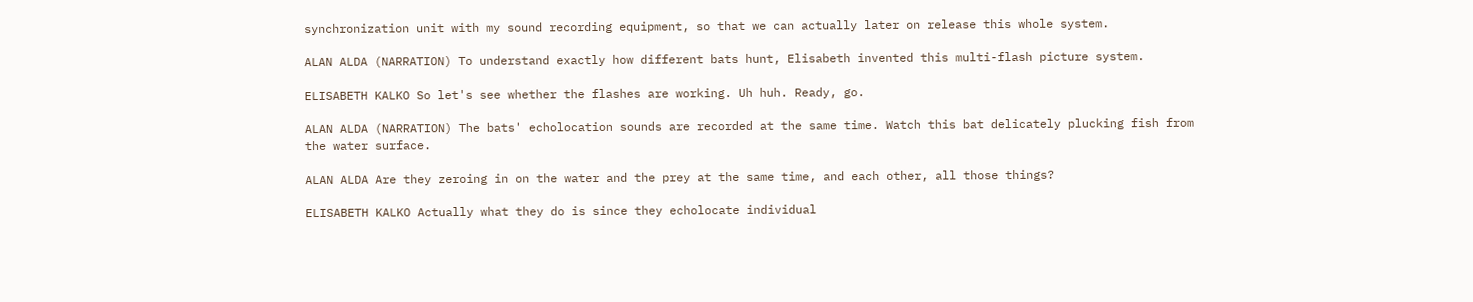synchronization unit with my sound recording equipment, so that we can actually later on release this whole system.

ALAN ALDA (NARRATION) To understand exactly how different bats hunt, Elisabeth invented this multi-flash picture system.

ELISABETH KALKO So let's see whether the flashes are working. Uh huh. Ready, go.

ALAN ALDA (NARRATION) The bats' echolocation sounds are recorded at the same time. Watch this bat delicately plucking fish from the water surface.

ALAN ALDA Are they zeroing in on the water and the prey at the same time, and each other, all those things?

ELISABETH KALKO Actually what they do is since they echolocate individual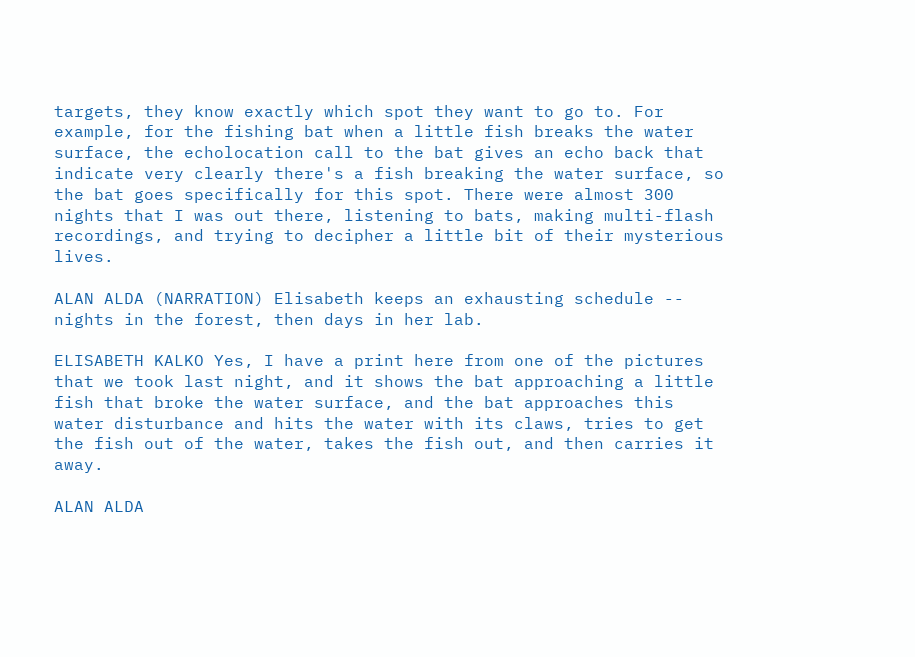targets, they know exactly which spot they want to go to. For example, for the fishing bat when a little fish breaks the water surface, the echolocation call to the bat gives an echo back that indicate very clearly there's a fish breaking the water surface, so the bat goes specifically for this spot. There were almost 300 nights that I was out there, listening to bats, making multi-flash recordings, and trying to decipher a little bit of their mysterious lives.

ALAN ALDA (NARRATION) Elisabeth keeps an exhausting schedule -- nights in the forest, then days in her lab.

ELISABETH KALKO Yes, I have a print here from one of the pictures that we took last night, and it shows the bat approaching a little fish that broke the water surface, and the bat approaches this water disturbance and hits the water with its claws, tries to get the fish out of the water, takes the fish out, and then carries it away.

ALAN ALDA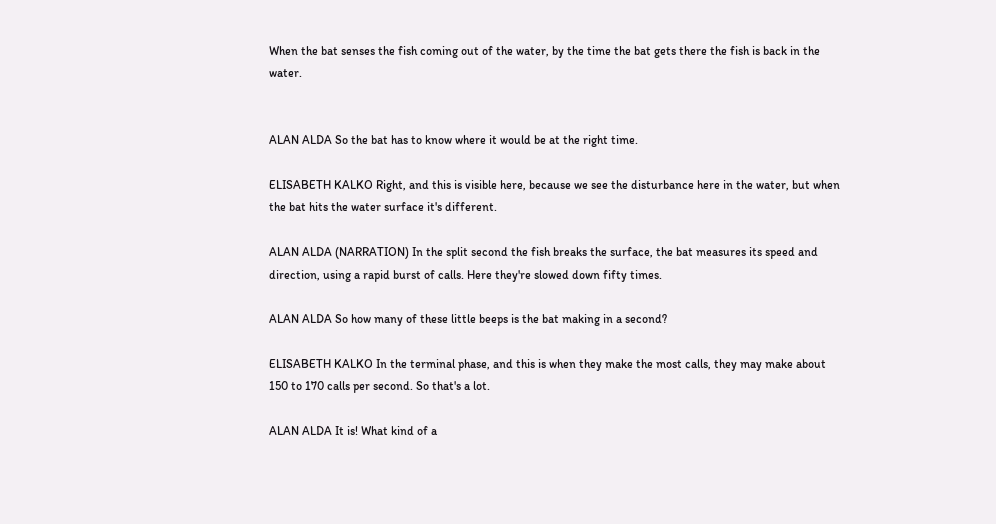When the bat senses the fish coming out of the water, by the time the bat gets there the fish is back in the water.


ALAN ALDA So the bat has to know where it would be at the right time.

ELISABETH KALKO Right, and this is visible here, because we see the disturbance here in the water, but when the bat hits the water surface it's different.

ALAN ALDA (NARRATION) In the split second the fish breaks the surface, the bat measures its speed and direction, using a rapid burst of calls. Here they're slowed down fifty times.

ALAN ALDA So how many of these little beeps is the bat making in a second?

ELISABETH KALKO In the terminal phase, and this is when they make the most calls, they may make about 150 to 170 calls per second. So that's a lot.

ALAN ALDA It is! What kind of a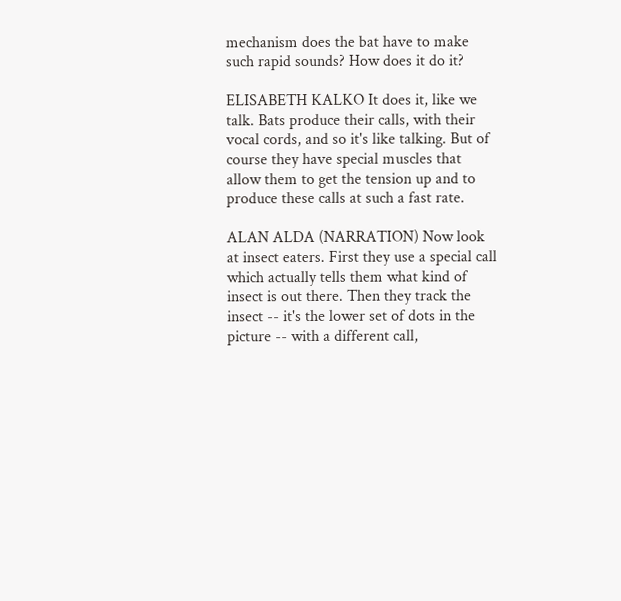mechanism does the bat have to make such rapid sounds? How does it do it?

ELISABETH KALKO It does it, like we talk. Bats produce their calls, with their vocal cords, and so it's like talking. But of course they have special muscles that allow them to get the tension up and to produce these calls at such a fast rate.

ALAN ALDA (NARRATION) Now look at insect eaters. First they use a special call which actually tells them what kind of insect is out there. Then they track the insect -- it's the lower set of dots in the picture -- with a different call,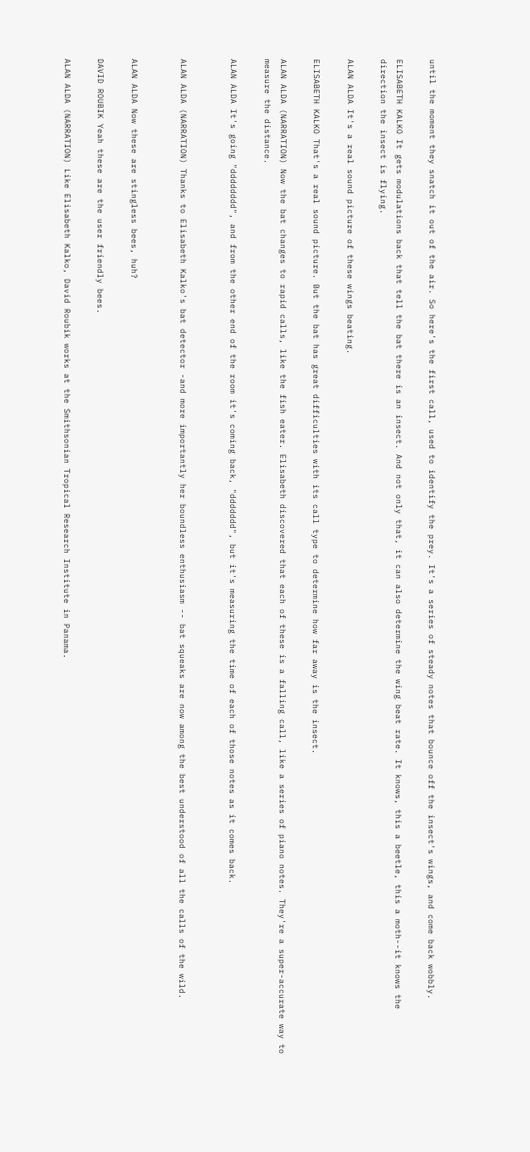until the moment they snatch it out of the air. So here's the first call, used to identify the prey. It's a series of steady notes that bounce off the insect's wings, and come back wobbly.

ELISABETH KALKO It gets modulations back that tell the bat there is an insect. And not only that, it can also determine the wing beat rate. It knows, this a beetle, this a moth--it knows the direction the insect is flying.

ALAN ALDA It's a real sound picture of these wings beating.

ELISABETH KALKO That's a real sound picture. But the bat has great difficulties with its call type to determine how far away is the insect.

ALAN ALDA (NARRATION) Now the bat changes to rapid calls, like the fish eater. Elisabeth discovered that each of these is a falling call, like a series of piano notes. They're a super-accurate way to measure the distance.

ALAN ALDA It's going "dddddddd", and from the other end of the room it's coming back, "ddddddd", but it's measuring the time of each of those notes as it comes back.


ALAN ALDA (NARRATION) Thanks to Elisabeth Kalko's bat detector -and more importantly her boundless enthusiasm -- bat squeaks are now among the best understood of all the calls of the wild.


ALAN ALDA Now these are stingless bees, huh?

DAVID ROUBIK Yeah these are the user friendly bees.

ALAN ALDA (NARRATION) Like Elisabeth Kalko, David Roubik works at the Smithsonian Tropical Research Institute in Panama.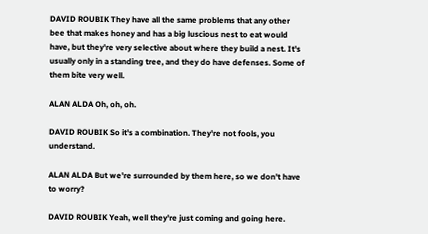DAVID ROUBIK They have all the same problems that any other bee that makes honey and has a big luscious nest to eat would have, but they're very selective about where they build a nest. It's usually only in a standing tree, and they do have defenses. Some of them bite very well.

ALAN ALDA Oh, oh, oh.

DAVID ROUBIK So it's a combination. They're not fools, you understand.

ALAN ALDA But we're surrounded by them here, so we don't have to worry?

DAVID ROUBIK Yeah, well they're just coming and going here.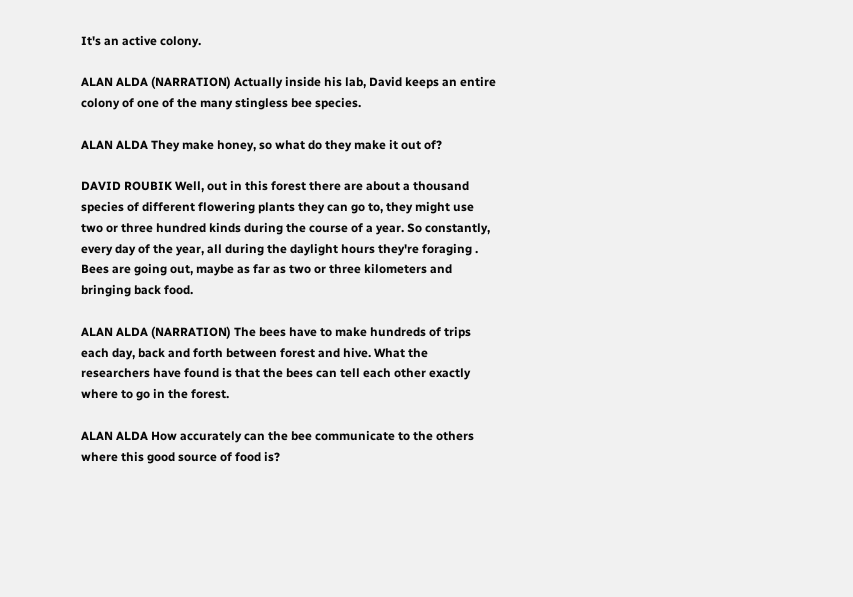It's an active colony.

ALAN ALDA (NARRATION) Actually inside his lab, David keeps an entire colony of one of the many stingless bee species.

ALAN ALDA They make honey, so what do they make it out of?

DAVID ROUBIK Well, out in this forest there are about a thousand species of different flowering plants they can go to, they might use two or three hundred kinds during the course of a year. So constantly, every day of the year, all during the daylight hours they're foraging . Bees are going out, maybe as far as two or three kilometers and bringing back food.

ALAN ALDA (NARRATION) The bees have to make hundreds of trips each day, back and forth between forest and hive. What the researchers have found is that the bees can tell each other exactly where to go in the forest.

ALAN ALDA How accurately can the bee communicate to the others where this good source of food is?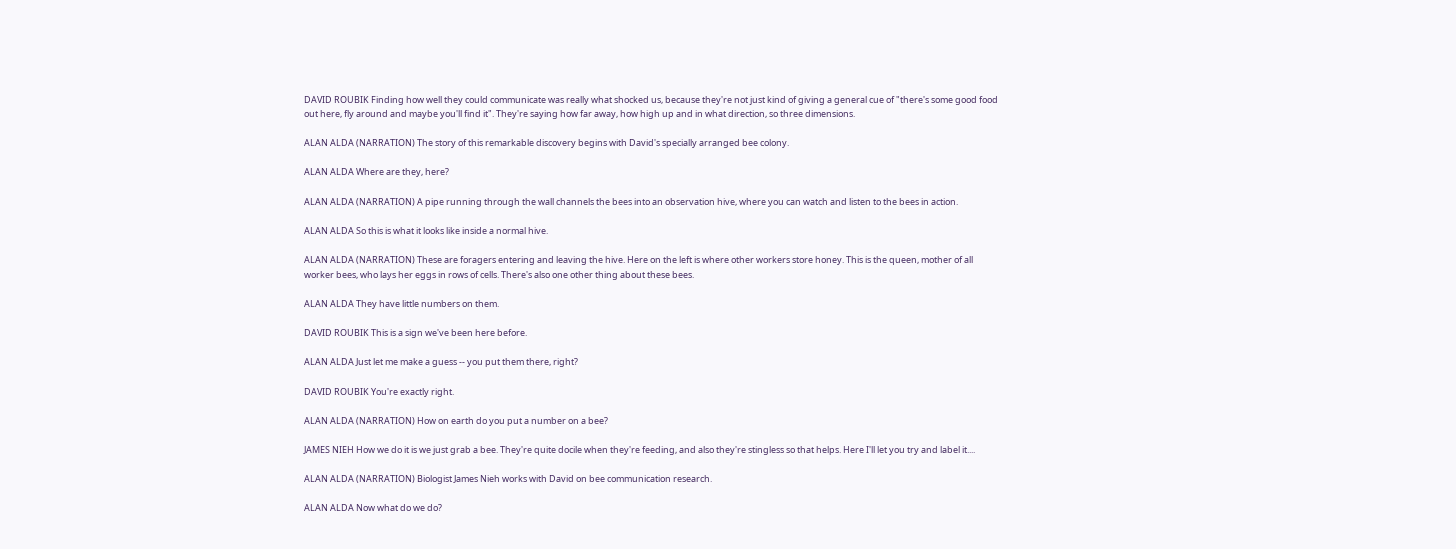DAVID ROUBIK Finding how well they could communicate was really what shocked us, because they're not just kind of giving a general cue of "there's some good food out here, fly around and maybe you'll find it". They're saying how far away, how high up and in what direction, so three dimensions.

ALAN ALDA (NARRATION) The story of this remarkable discovery begins with David's specially arranged bee colony.

ALAN ALDA Where are they, here?

ALAN ALDA (NARRATION) A pipe running through the wall channels the bees into an observation hive, where you can watch and listen to the bees in action.

ALAN ALDA So this is what it looks like inside a normal hive.

ALAN ALDA (NARRATION) These are foragers entering and leaving the hive. Here on the left is where other workers store honey. This is the queen, mother of all worker bees, who lays her eggs in rows of cells. There's also one other thing about these bees.

ALAN ALDA They have little numbers on them.

DAVID ROUBIK This is a sign we've been here before.

ALAN ALDA Just let me make a guess -- you put them there, right?

DAVID ROUBIK You're exactly right.

ALAN ALDA (NARRATION) How on earth do you put a number on a bee?

JAMES NIEH How we do it is we just grab a bee. They're quite docile when they're feeding, and also they're stingless so that helps. Here I'll let you try and label it....

ALAN ALDA (NARRATION) Biologist James Nieh works with David on bee communication research.

ALAN ALDA Now what do we do?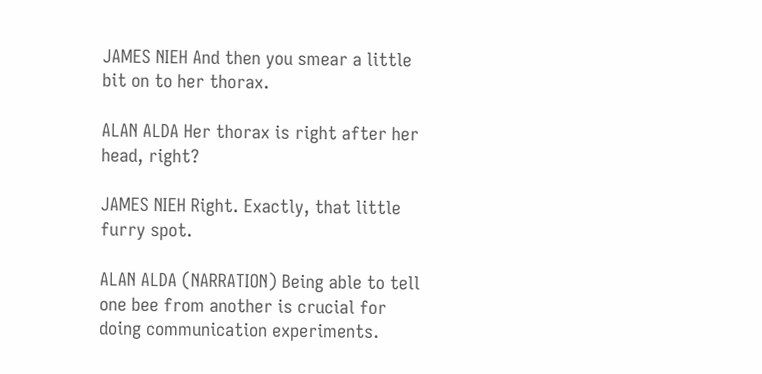JAMES NIEH And then you smear a little bit on to her thorax.

ALAN ALDA Her thorax is right after her head, right?

JAMES NIEH Right. Exactly, that little furry spot.

ALAN ALDA (NARRATION) Being able to tell one bee from another is crucial for doing communication experiments.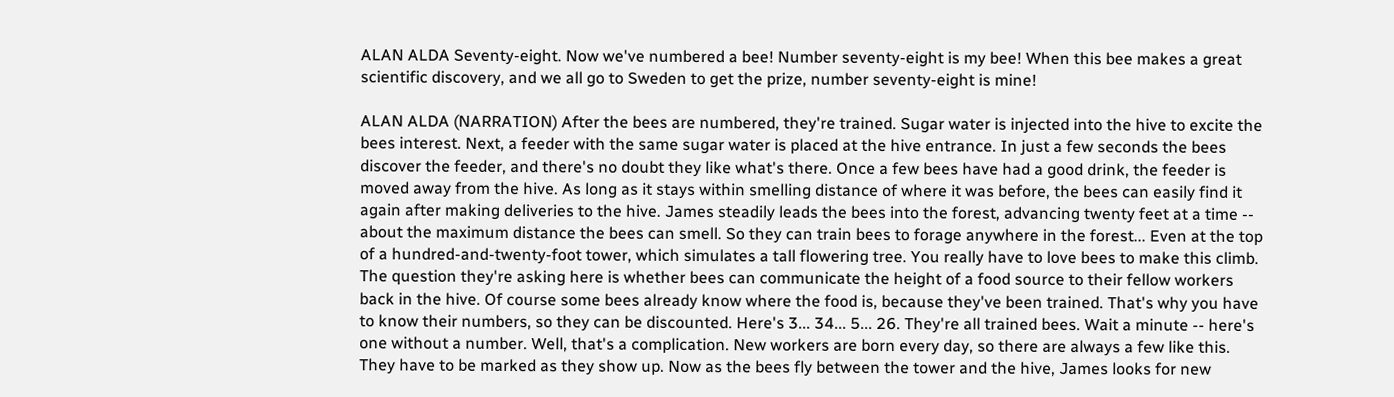ALAN ALDA Seventy-eight. Now we've numbered a bee! Number seventy-eight is my bee! When this bee makes a great scientific discovery, and we all go to Sweden to get the prize, number seventy-eight is mine!

ALAN ALDA (NARRATION) After the bees are numbered, they're trained. Sugar water is injected into the hive to excite the bees interest. Next, a feeder with the same sugar water is placed at the hive entrance. In just a few seconds the bees discover the feeder, and there's no doubt they like what's there. Once a few bees have had a good drink, the feeder is moved away from the hive. As long as it stays within smelling distance of where it was before, the bees can easily find it again after making deliveries to the hive. James steadily leads the bees into the forest, advancing twenty feet at a time -- about the maximum distance the bees can smell. So they can train bees to forage anywhere in the forest... Even at the top of a hundred-and-twenty-foot tower, which simulates a tall flowering tree. You really have to love bees to make this climb. The question they're asking here is whether bees can communicate the height of a food source to their fellow workers back in the hive. Of course some bees already know where the food is, because they've been trained. That's why you have to know their numbers, so they can be discounted. Here's 3... 34... 5... 26. They're all trained bees. Wait a minute -- here's one without a number. Well, that's a complication. New workers are born every day, so there are always a few like this. They have to be marked as they show up. Now as the bees fly between the tower and the hive, James looks for new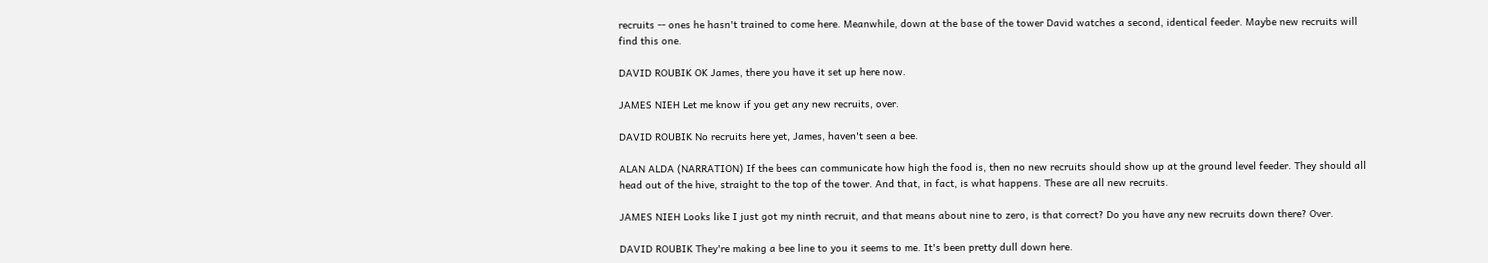recruits -- ones he hasn't trained to come here. Meanwhile, down at the base of the tower David watches a second, identical feeder. Maybe new recruits will find this one.

DAVID ROUBIK OK James, there you have it set up here now.

JAMES NIEH Let me know if you get any new recruits, over.

DAVID ROUBIK No recruits here yet, James, haven't seen a bee.

ALAN ALDA (NARRATION) If the bees can communicate how high the food is, then no new recruits should show up at the ground level feeder. They should all head out of the hive, straight to the top of the tower. And that, in fact, is what happens. These are all new recruits.

JAMES NIEH Looks like I just got my ninth recruit, and that means about nine to zero, is that correct? Do you have any new recruits down there? Over.

DAVID ROUBIK They're making a bee line to you it seems to me. It's been pretty dull down here.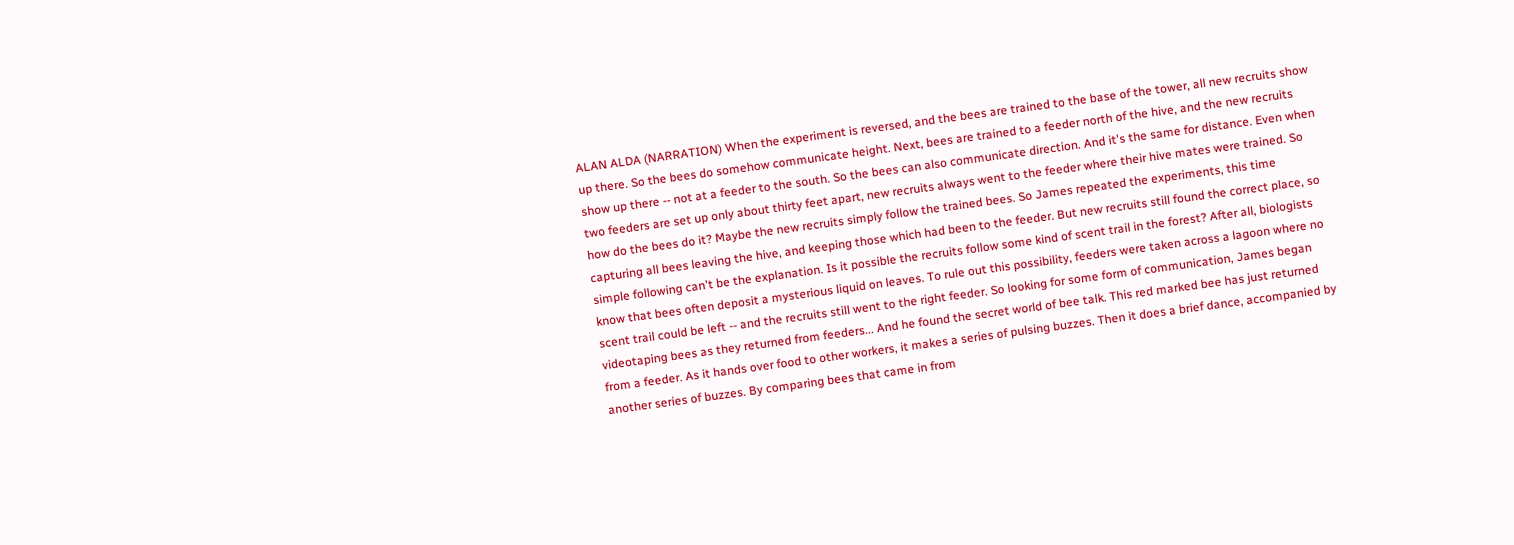ALAN ALDA (NARRATION) When the experiment is reversed, and the bees are trained to the base of the tower, all new recruits show up there. So the bees do somehow communicate height. Next, bees are trained to a feeder north of the hive, and the new recruits show up there -- not at a feeder to the south. So the bees can also communicate direction. And it's the same for distance. Even when two feeders are set up only about thirty feet apart, new recruits always went to the feeder where their hive mates were trained. So how do the bees do it? Maybe the new recruits simply follow the trained bees. So James repeated the experiments, this time capturing all bees leaving the hive, and keeping those which had been to the feeder. But new recruits still found the correct place, so simple following can't be the explanation. Is it possible the recruits follow some kind of scent trail in the forest? After all, biologists know that bees often deposit a mysterious liquid on leaves. To rule out this possibility, feeders were taken across a lagoon where no scent trail could be left -- and the recruits still went to the right feeder. So looking for some form of communication, James began videotaping bees as they returned from feeders... And he found the secret world of bee talk. This red marked bee has just returned from a feeder. As it hands over food to other workers, it makes a series of pulsing buzzes. Then it does a brief dance, accompanied by another series of buzzes. By comparing bees that came in from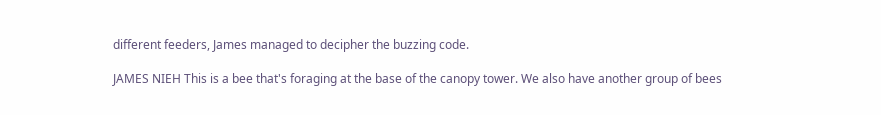different feeders, James managed to decipher the buzzing code.

JAMES NIEH This is a bee that's foraging at the base of the canopy tower. We also have another group of bees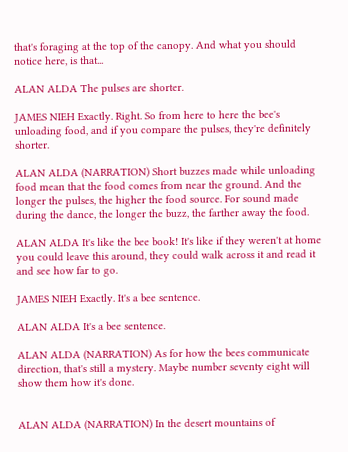that's foraging at the top of the canopy. And what you should notice here, is that...

ALAN ALDA The pulses are shorter.

JAMES NIEH Exactly. Right. So from here to here the bee's unloading food, and if you compare the pulses, they're definitely shorter.

ALAN ALDA (NARRATION) Short buzzes made while unloading food mean that the food comes from near the ground. And the longer the pulses, the higher the food source. For sound made during the dance, the longer the buzz, the farther away the food.

ALAN ALDA It's like the bee book! It's like if they weren't at home you could leave this around, they could walk across it and read it and see how far to go.

JAMES NIEH Exactly. It's a bee sentence.

ALAN ALDA It's a bee sentence.

ALAN ALDA (NARRATION) As for how the bees communicate direction, that's still a mystery. Maybe number seventy eight will show them how it's done.


ALAN ALDA (NARRATION) In the desert mountains of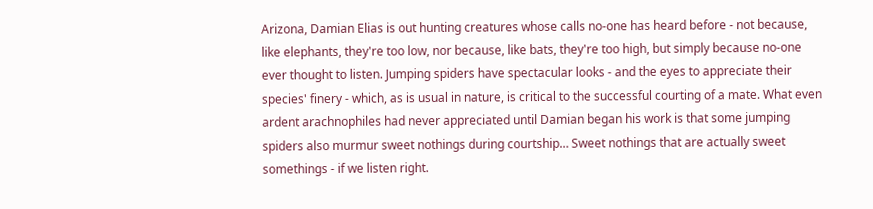Arizona, Damian Elias is out hunting creatures whose calls no-one has heard before - not because, like elephants, they're too low, nor because, like bats, they're too high, but simply because no-one ever thought to listen. Jumping spiders have spectacular looks - and the eyes to appreciate their species' finery - which, as is usual in nature, is critical to the successful courting of a mate. What even ardent arachnophiles had never appreciated until Damian began his work is that some jumping spiders also murmur sweet nothings during courtship… Sweet nothings that are actually sweet somethings - if we listen right.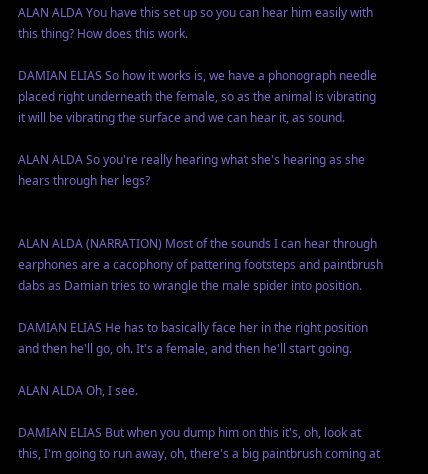ALAN ALDA You have this set up so you can hear him easily with this thing? How does this work.

DAMIAN ELIAS So how it works is, we have a phonograph needle placed right underneath the female, so as the animal is vibrating it will be vibrating the surface and we can hear it, as sound.

ALAN ALDA So you're really hearing what she's hearing as she hears through her legs?


ALAN ALDA (NARRATION) Most of the sounds I can hear through earphones are a cacophony of pattering footsteps and paintbrush dabs as Damian tries to wrangle the male spider into position.

DAMIAN ELIAS He has to basically face her in the right position and then he'll go, oh. It's a female, and then he'll start going.

ALAN ALDA Oh, I see.

DAMIAN ELIAS But when you dump him on this it's, oh, look at this, I'm going to run away, oh, there's a big paintbrush coming at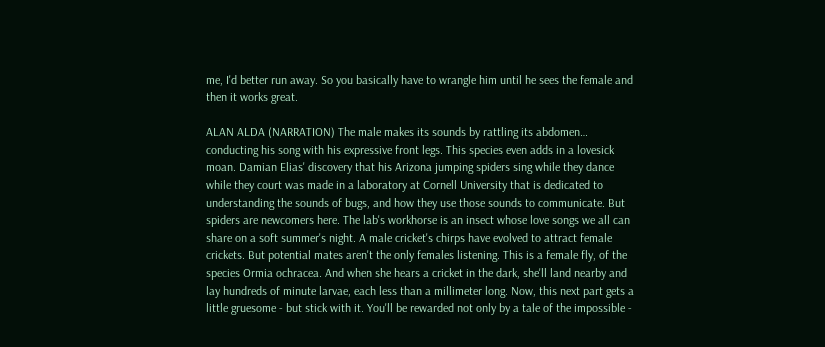me, I'd better run away. So you basically have to wrangle him until he sees the female and then it works great.

ALAN ALDA (NARRATION) The male makes its sounds by rattling its abdomen… conducting his song with his expressive front legs. This species even adds in a lovesick moan. Damian Elias' discovery that his Arizona jumping spiders sing while they dance while they court was made in a laboratory at Cornell University that is dedicated to understanding the sounds of bugs, and how they use those sounds to communicate. But spiders are newcomers here. The lab's workhorse is an insect whose love songs we all can share on a soft summer's night. A male cricket's chirps have evolved to attract female crickets. But potential mates aren't the only females listening. This is a female fly, of the species Ormia ochracea. And when she hears a cricket in the dark, she'll land nearby and lay hundreds of minute larvae, each less than a millimeter long. Now, this next part gets a little gruesome - but stick with it. You'll be rewarded not only by a tale of the impossible -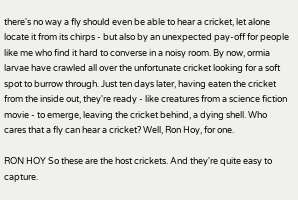there's no way a fly should even be able to hear a cricket, let alone locate it from its chirps - but also by an unexpected pay-off for people like me who find it hard to converse in a noisy room. By now, ormia larvae have crawled all over the unfortunate cricket looking for a soft spot to burrow through. Just ten days later, having eaten the cricket from the inside out, they're ready - like creatures from a science fiction movie - to emerge, leaving the cricket behind, a dying shell. Who cares that a fly can hear a cricket? Well, Ron Hoy, for one.

RON HOY So these are the host crickets. And they're quite easy to capture.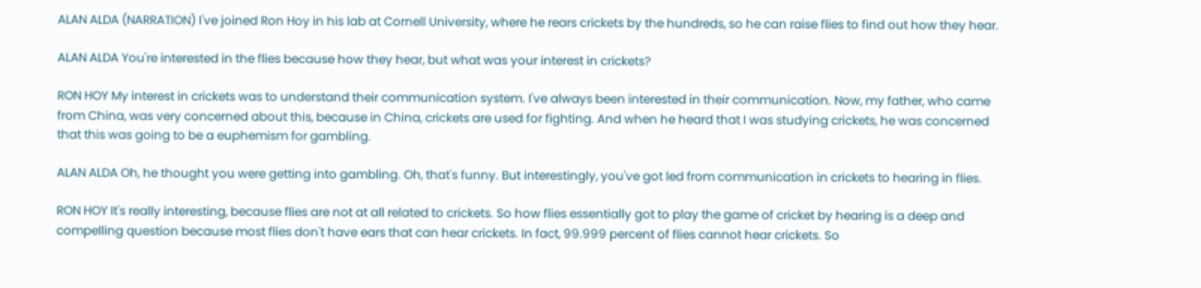ALAN ALDA (NARRATION) I've joined Ron Hoy in his lab at Cornell University, where he rears crickets by the hundreds, so he can raise flies to find out how they hear.

ALAN ALDA You're interested in the flies because how they hear, but what was your interest in crickets?

RON HOY My interest in crickets was to understand their communication system. I've always been interested in their communication. Now, my father, who came from China, was very concerned about this, because in China, crickets are used for fighting. And when he heard that I was studying crickets, he was concerned that this was going to be a euphemism for gambling.

ALAN ALDA Oh, he thought you were getting into gambling. Oh, that's funny. But interestingly, you've got led from communication in crickets to hearing in flies.

RON HOY It's really interesting, because flies are not at all related to crickets. So how flies essentially got to play the game of cricket by hearing is a deep and compelling question because most flies don't have ears that can hear crickets. In fact, 99.999 percent of flies cannot hear crickets. So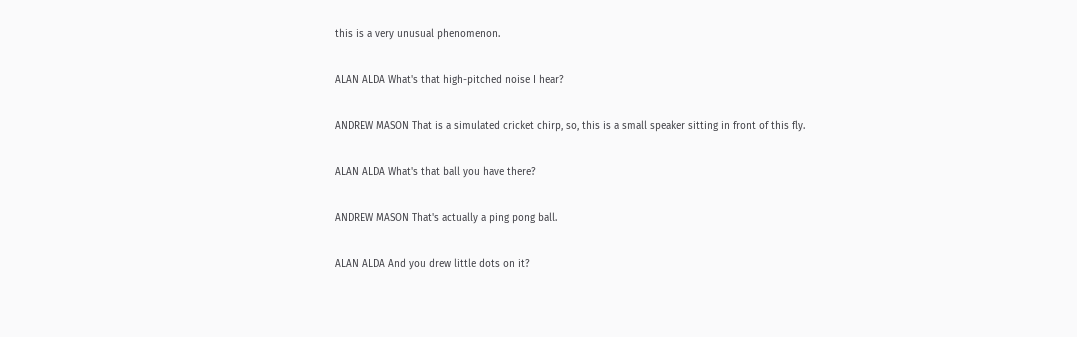this is a very unusual phenomenon.

ALAN ALDA What's that high-pitched noise I hear?

ANDREW MASON That is a simulated cricket chirp, so, this is a small speaker sitting in front of this fly.

ALAN ALDA What's that ball you have there?

ANDREW MASON That's actually a ping pong ball.

ALAN ALDA And you drew little dots on it?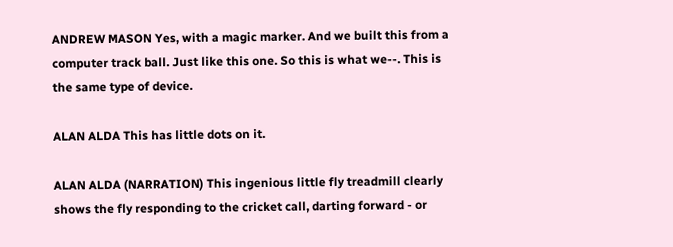ANDREW MASON Yes, with a magic marker. And we built this from a computer track ball. Just like this one. So this is what we--. This is the same type of device.

ALAN ALDA This has little dots on it.

ALAN ALDA (NARRATION) This ingenious little fly treadmill clearly shows the fly responding to the cricket call, darting forward - or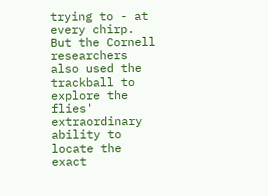trying to - at every chirp. But the Cornell researchers also used the trackball to explore the flies' extraordinary ability to locate the exact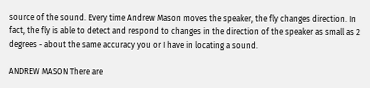source of the sound. Every time Andrew Mason moves the speaker, the fly changes direction. In fact, the fly is able to detect and respond to changes in the direction of the speaker as small as 2 degrees - about the same accuracy you or I have in locating a sound.

ANDREW MASON There are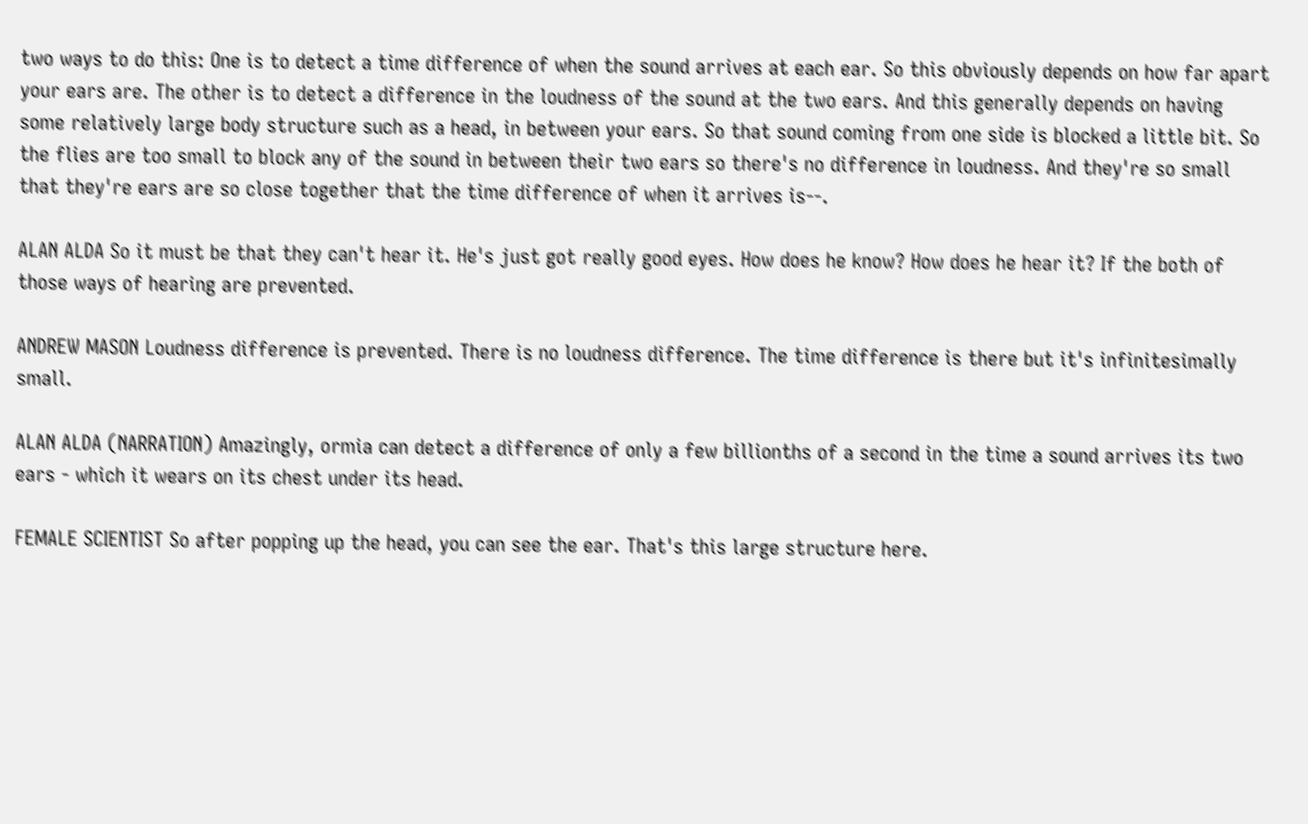two ways to do this: One is to detect a time difference of when the sound arrives at each ear. So this obviously depends on how far apart your ears are. The other is to detect a difference in the loudness of the sound at the two ears. And this generally depends on having some relatively large body structure such as a head, in between your ears. So that sound coming from one side is blocked a little bit. So the flies are too small to block any of the sound in between their two ears so there's no difference in loudness. And they're so small that they're ears are so close together that the time difference of when it arrives is--.

ALAN ALDA So it must be that they can't hear it. He's just got really good eyes. How does he know? How does he hear it? If the both of those ways of hearing are prevented.

ANDREW MASON Loudness difference is prevented. There is no loudness difference. The time difference is there but it's infinitesimally small.

ALAN ALDA (NARRATION) Amazingly, ormia can detect a difference of only a few billionths of a second in the time a sound arrives its two ears - which it wears on its chest under its head.

FEMALE SCIENTIST So after popping up the head, you can see the ear. That's this large structure here.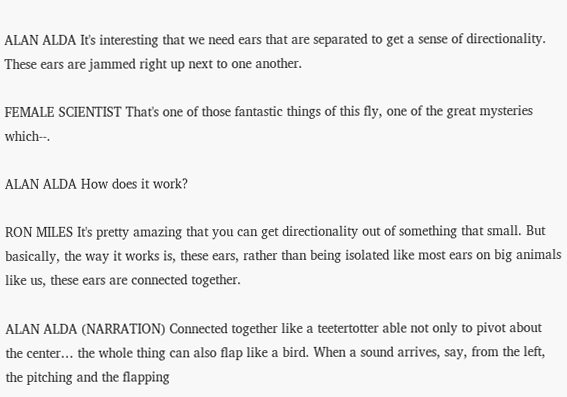ALAN ALDA It's interesting that we need ears that are separated to get a sense of directionality. These ears are jammed right up next to one another.

FEMALE SCIENTIST That's one of those fantastic things of this fly, one of the great mysteries which--.

ALAN ALDA How does it work?

RON MILES It's pretty amazing that you can get directionality out of something that small. But basically, the way it works is, these ears, rather than being isolated like most ears on big animals like us, these ears are connected together.

ALAN ALDA (NARRATION) Connected together like a teetertotter able not only to pivot about the center… the whole thing can also flap like a bird. When a sound arrives, say, from the left, the pitching and the flapping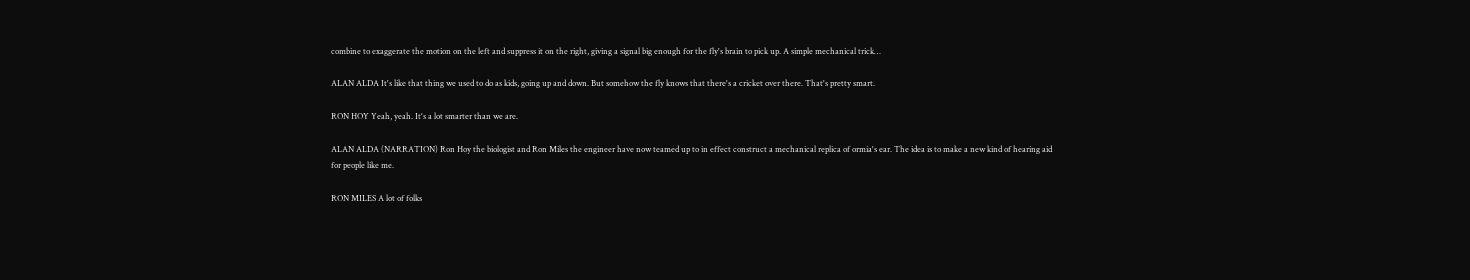combine to exaggerate the motion on the left and suppress it on the right, giving a signal big enough for the fly's brain to pick up. A simple mechanical trick…

ALAN ALDA It's like that thing we used to do as kids, going up and down. But somehow the fly knows that there's a cricket over there. That's pretty smart.

RON HOY Yeah, yeah. It's a lot smarter than we are.

ALAN ALDA (NARRATION) Ron Hoy the biologist and Ron Miles the engineer have now teamed up to in effect construct a mechanical replica of ormia's ear. The idea is to make a new kind of hearing aid for people like me.

RON MILES A lot of folks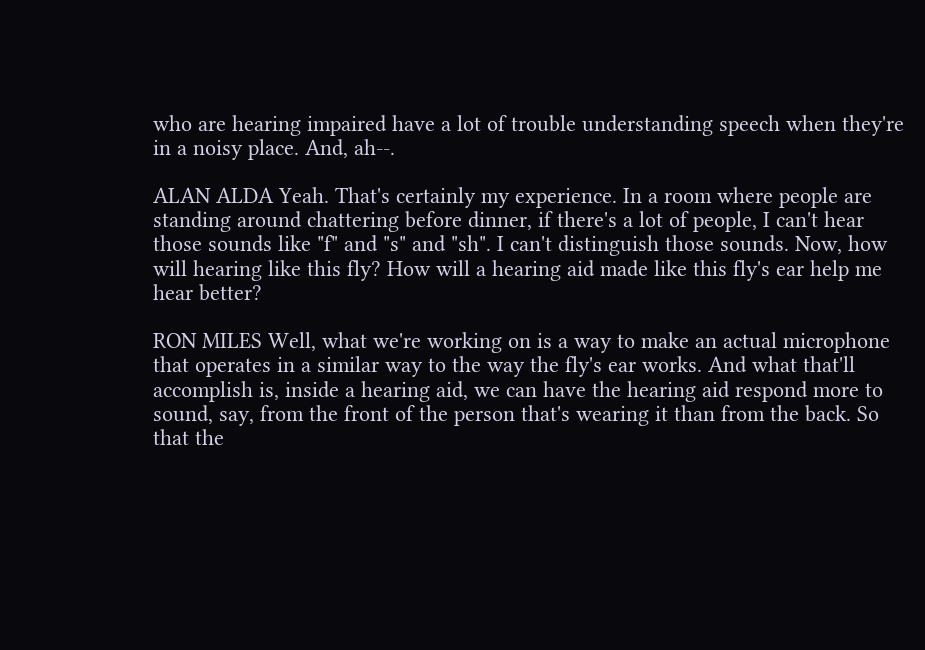who are hearing impaired have a lot of trouble understanding speech when they're in a noisy place. And, ah--.

ALAN ALDA Yeah. That's certainly my experience. In a room where people are standing around chattering before dinner, if there's a lot of people, I can't hear those sounds like "f" and "s" and "sh". I can't distinguish those sounds. Now, how will hearing like this fly? How will a hearing aid made like this fly's ear help me hear better?

RON MILES Well, what we're working on is a way to make an actual microphone that operates in a similar way to the way the fly's ear works. And what that'll accomplish is, inside a hearing aid, we can have the hearing aid respond more to sound, say, from the front of the person that's wearing it than from the back. So that the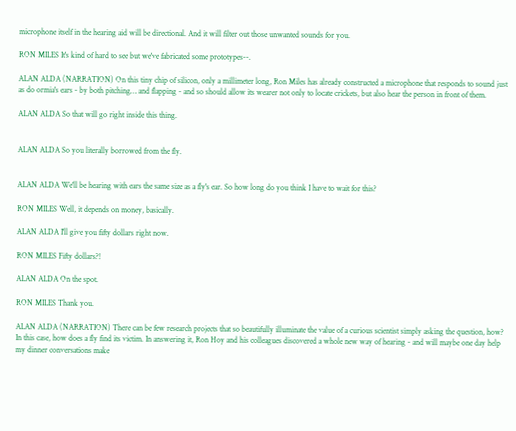microphone itself in the hearing aid will be directional. And it will filter out those unwanted sounds for you.

RON MILES It's kind of hard to see but we've fabricated some prototypes--.

ALAN ALDA (NARRATION) On this tiny chip of silicon, only a millimeter long, Ron Miles has already constructed a microphone that responds to sound just as do ormia's ears - by both pitching… and flapping - and so should allow its wearer not only to locate crickets, but also hear the person in front of them.

ALAN ALDA So that will go right inside this thing.


ALAN ALDA So you literally borrowed from the fly.


ALAN ALDA We'll be hearing with ears the same size as a fly's ear. So how long do you think I have to wait for this?

RON MILES Well, it depends on money, basically.

ALAN ALDA I'll give you fifty dollars right now.

RON MILES Fifty dollars?!

ALAN ALDA On the spot.

RON MILES Thank you.

ALAN ALDA (NARRATION) There can be few research projects that so beautifully illuminate the value of a curious scientist simply asking the question, how? In this case, how does a fly find its victim. In answering it, Ron Hoy and his colleagues discovered a whole new way of hearing - and will maybe one day help my dinner conversations make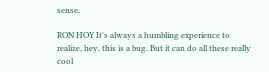sense.

RON HOY It's always a humbling experience to realize, hey, this is a bug. But it can do all these really cool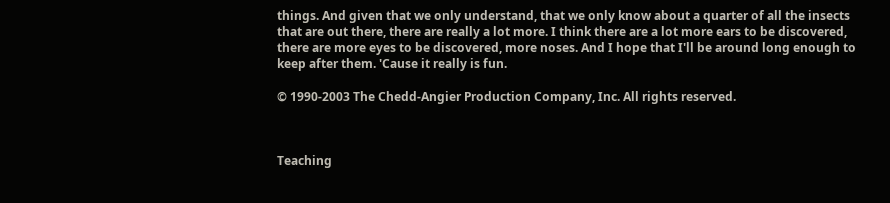things. And given that we only understand, that we only know about a quarter of all the insects that are out there, there are really a lot more. I think there are a lot more ears to be discovered, there are more eyes to be discovered, more noses. And I hope that I'll be around long enough to keep after them. 'Cause it really is fun.

© 1990-2003 The Chedd-Angier Production Company, Inc. All rights reserved.



Teaching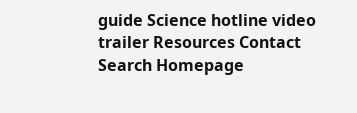guide Science hotline video trailer Resources Contact Search Homepage